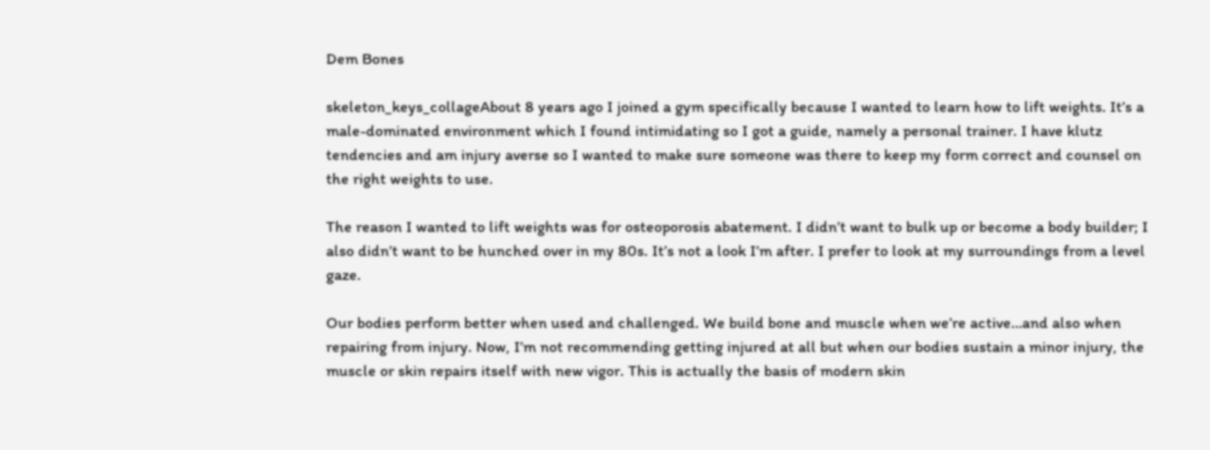Dem Bones

skeleton_keys_collageAbout 8 years ago I joined a gym specifically because I wanted to learn how to lift weights. It’s a male-dominated environment which I found intimidating so I got a guide, namely a personal trainer. I have klutz tendencies and am injury averse so I wanted to make sure someone was there to keep my form correct and counsel on the right weights to use.

The reason I wanted to lift weights was for osteoporosis abatement. I didn’t want to bulk up or become a body builder; I also didn’t want to be hunched over in my 80s. It’s not a look I’m after. I prefer to look at my surroundings from a level gaze.

Our bodies perform better when used and challenged. We build bone and muscle when we’re active…and also when repairing from injury. Now, I’m not recommending getting injured at all but when our bodies sustain a minor injury, the muscle or skin repairs itself with new vigor. This is actually the basis of modern skin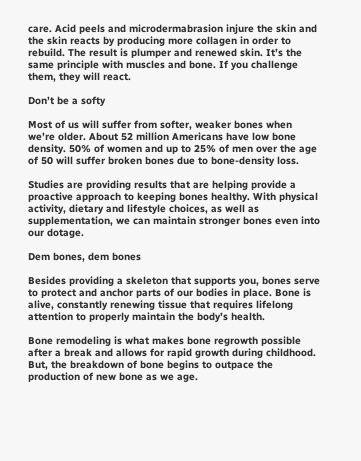care. Acid peels and microdermabrasion injure the skin and the skin reacts by producing more collagen in order to rebuild. The result is plumper and renewed skin. It’s the same principle with muscles and bone. If you challenge them, they will react.

Don’t be a softy

Most of us will suffer from softer, weaker bones when we’re older. About 52 million Americans have low bone density. 50% of women and up to 25% of men over the age of 50 will suffer broken bones due to bone-density loss.

Studies are providing results that are helping provide a proactive approach to keeping bones healthy. With physical activity, dietary and lifestyle choices, as well as supplementation, we can maintain stronger bones even into our dotage.

Dem bones, dem bones

Besides providing a skeleton that supports you, bones serve to protect and anchor parts of our bodies in place. Bone is alive, constantly renewing tissue that requires lifelong attention to properly maintain the body’s health.

Bone remodeling is what makes bone regrowth possible after a break and allows for rapid growth during childhood. But, the breakdown of bone begins to outpace the production of new bone as we age.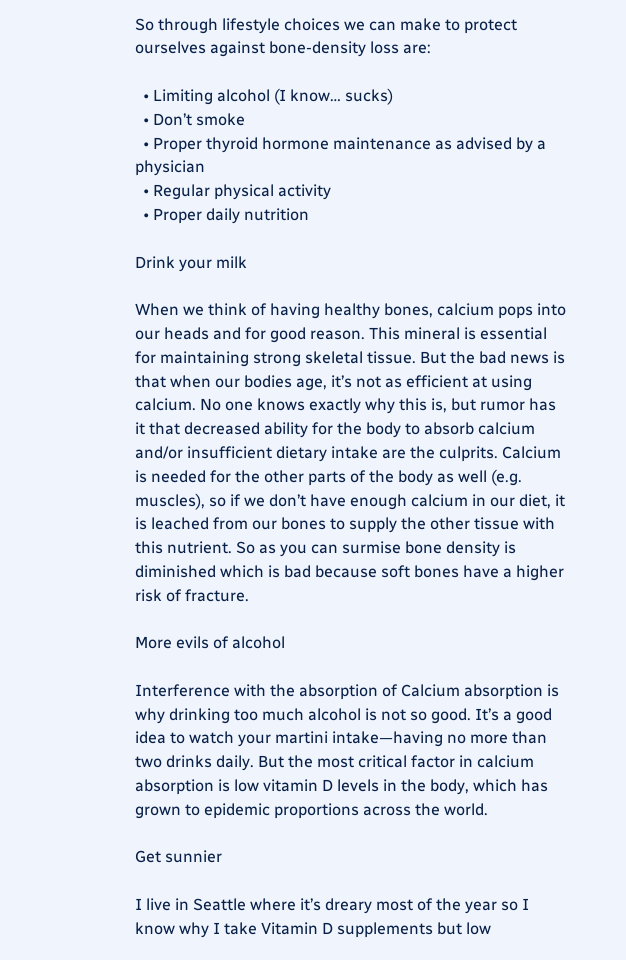So through lifestyle choices we can make to protect ourselves against bone-density loss are:

  • Limiting alcohol (I know… sucks)
  • Don’t smoke
  • Proper thyroid hormone maintenance as advised by a physician
  • Regular physical activity
  • Proper daily nutrition

Drink your milk

When we think of having healthy bones, calcium pops into our heads and for good reason. This mineral is essential for maintaining strong skeletal tissue. But the bad news is that when our bodies age, it’s not as efficient at using calcium. No one knows exactly why this is, but rumor has it that decreased ability for the body to absorb calcium and/or insufficient dietary intake are the culprits. Calcium is needed for the other parts of the body as well (e.g. muscles), so if we don’t have enough calcium in our diet, it is leached from our bones to supply the other tissue with this nutrient. So as you can surmise bone density is diminished which is bad because soft bones have a higher risk of fracture.

More evils of alcohol

Interference with the absorption of Calcium absorption is why drinking too much alcohol is not so good. It’s a good idea to watch your martini intake—having no more than two drinks daily. But the most critical factor in calcium absorption is low vitamin D levels in the body, which has grown to epidemic proportions across the world.

Get sunnier

I live in Seattle where it’s dreary most of the year so I know why I take Vitamin D supplements but low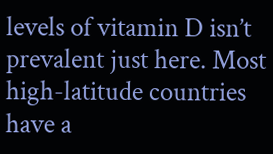levels of vitamin D isn’t prevalent just here. Most high-latitude countries have a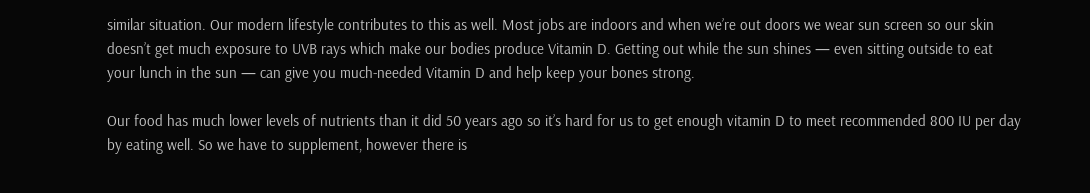similar situation. Our modern lifestyle contributes to this as well. Most jobs are indoors and when we’re out doors we wear sun screen so our skin doesn’t get much exposure to UVB rays which make our bodies produce Vitamin D. Getting out while the sun shines — even sitting outside to eat your lunch in the sun — can give you much-needed Vitamin D and help keep your bones strong.

Our food has much lower levels of nutrients than it did 50 years ago so it’s hard for us to get enough vitamin D to meet recommended 800 IU per day by eating well. So we have to supplement, however there is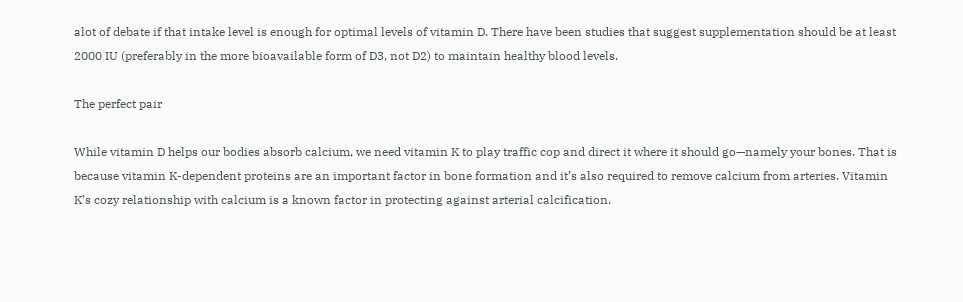alot of debate if that intake level is enough for optimal levels of vitamin D. There have been studies that suggest supplementation should be at least 2000 IU (preferably in the more bioavailable form of D3, not D2) to maintain healthy blood levels.

The perfect pair

While vitamin D helps our bodies absorb calcium, we need vitamin K to play traffic cop and direct it where it should go—namely your bones. That is because vitamin K-dependent proteins are an important factor in bone formation and it’s also required to remove calcium from arteries. Vitamin K’s cozy relationship with calcium is a known factor in protecting against arterial calcification.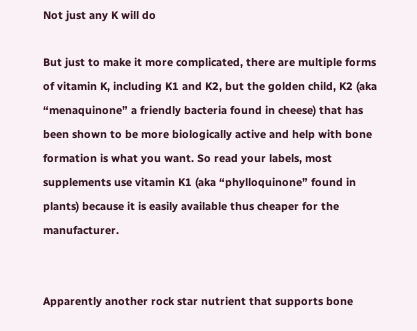Not just any K will do

But just to make it more complicated, there are multiple forms of vitamin K, including K1 and K2, but the golden child, K2 (aka “menaquinone” a friendly bacteria found in cheese) that has been shown to be more biologically active and help with bone formation is what you want. So read your labels, most supplements use vitamin K1 (aka “phylloquinone” found in plants) because it is easily available thus cheaper for the manufacturer.


Apparently another rock star nutrient that supports bone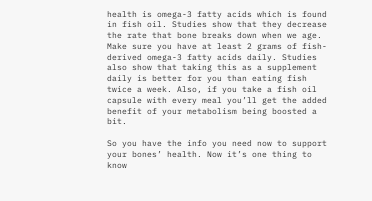health is omega-3 fatty acids which is found in fish oil. Studies show that they decrease the rate that bone breaks down when we age. Make sure you have at least 2 grams of fish-derived omega-3 fatty acids daily. Studies also show that taking this as a supplement daily is better for you than eating fish twice a week. Also, if you take a fish oil capsule with every meal you’ll get the added benefit of your metabolism being boosted a bit.

So you have the info you need now to support your bones’ health. Now it’s one thing to know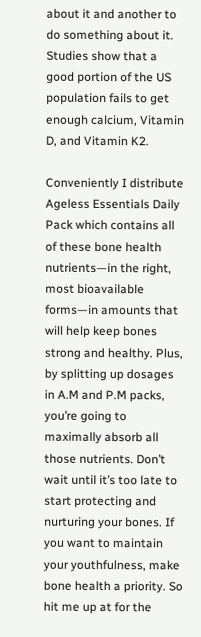about it and another to do something about it. Studies show that a good portion of the US population fails to get enough calcium, Vitamin D, and Vitamin K2.

Conveniently I distribute Ageless Essentials Daily Pack which contains all of these bone health nutrients—in the right, most bioavailable forms—in amounts that will help keep bones strong and healthy. Plus, by splitting up dosages in A.M and P.M packs, you’re going to maximally absorb all those nutrients. Don’t wait until it’s too late to start protecting and nurturing your bones. If you want to maintain your youthfulness, make bone health a priority. So hit me up at for the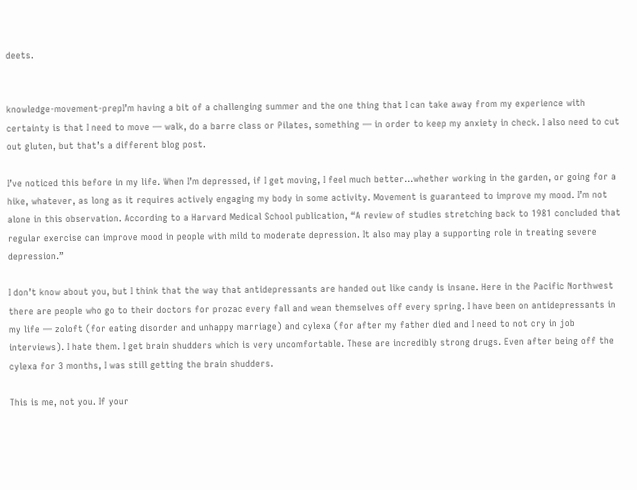deets.


knowledge-movement-prepI’m having a bit of a challenging summer and the one thing that I can take away from my experience with certainty is that I need to move — walk, do a barre class or Pilates, something — in order to keep my anxiety in check. I also need to cut out gluten, but that’s a different blog post.

I’ve noticed this before in my life. When I’m depressed, if I get moving, I feel much better…whether working in the garden, or going for a hike, whatever, as long as it requires actively engaging my body in some activity. Movement is guaranteed to improve my mood. I’m not alone in this observation. According to a Harvard Medical School publication, “A review of studies stretching back to 1981 concluded that regular exercise can improve mood in people with mild to moderate depression. It also may play a supporting role in treating severe depression.”

I don’t know about you, but I think that the way that antidepressants are handed out like candy is insane. Here in the Pacific Northwest there are people who go to their doctors for prozac every fall and wean themselves off every spring. I have been on antidepressants in my life — zoloft (for eating disorder and unhappy marriage) and cylexa (for after my father died and I need to not cry in job interviews). I hate them. I get brain shudders which is very uncomfortable. These are incredibly strong drugs. Even after being off the cylexa for 3 months, I was still getting the brain shudders.

This is me, not you. If your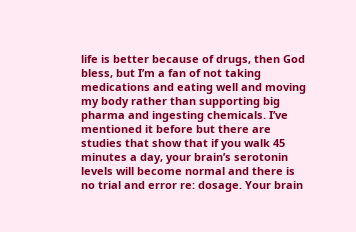life is better because of drugs, then God bless, but I’m a fan of not taking medications and eating well and moving my body rather than supporting big pharma and ingesting chemicals. I’ve mentioned it before but there are studies that show that if you walk 45 minutes a day, your brain’s serotonin levels will become normal and there is no trial and error re: dosage. Your brain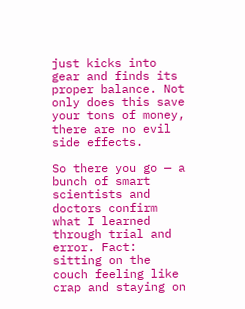just kicks into gear and finds its proper balance. Not only does this save your tons of money, there are no evil side effects.

So there you go — a bunch of smart scientists and doctors confirm what I learned through trial and error. Fact: sitting on the couch feeling like crap and staying on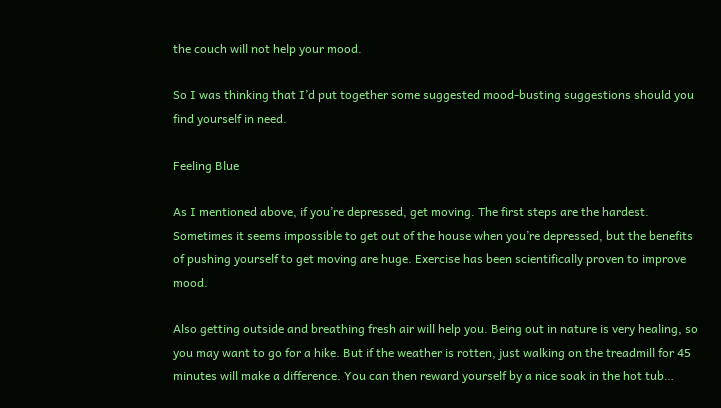the couch will not help your mood.

So I was thinking that I’d put together some suggested mood-busting suggestions should you find yourself in need.

Feeling Blue

As I mentioned above, if you’re depressed, get moving. The first steps are the hardest. Sometimes it seems impossible to get out of the house when you’re depressed, but the benefits of pushing yourself to get moving are huge. Exercise has been scientifically proven to improve mood.

Also getting outside and breathing fresh air will help you. Being out in nature is very healing, so you may want to go for a hike. But if the weather is rotten, just walking on the treadmill for 45 minutes will make a difference. You can then reward yourself by a nice soak in the hot tub…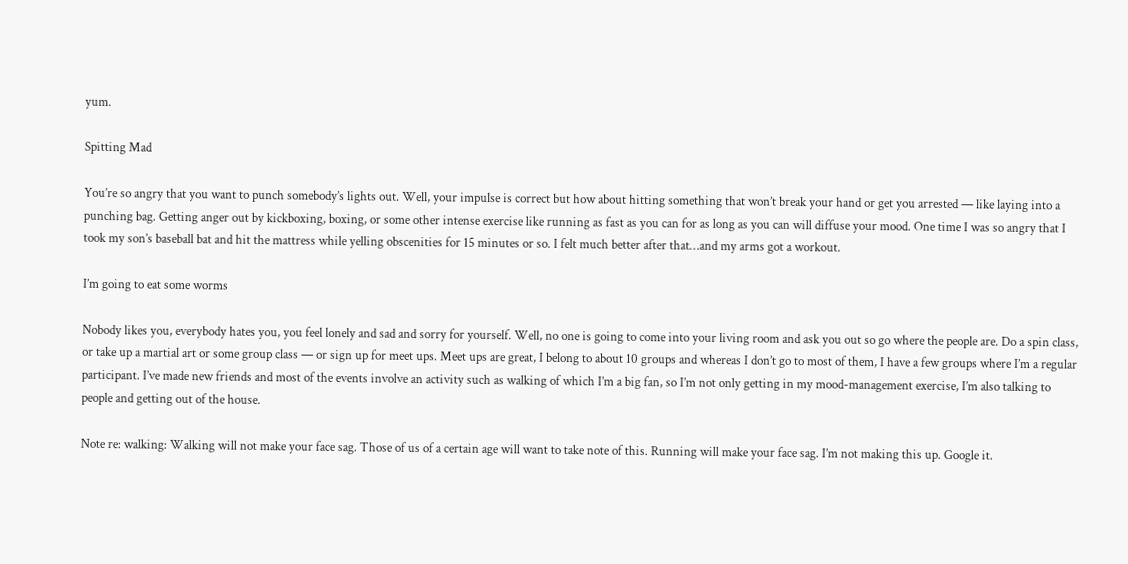yum.

Spitting Mad

You’re so angry that you want to punch somebody’s lights out. Well, your impulse is correct but how about hitting something that won’t break your hand or get you arrested — like laying into a punching bag. Getting anger out by kickboxing, boxing, or some other intense exercise like running as fast as you can for as long as you can will diffuse your mood. One time I was so angry that I took my son’s baseball bat and hit the mattress while yelling obscenities for 15 minutes or so. I felt much better after that…and my arms got a workout.

I’m going to eat some worms

Nobody likes you, everybody hates you, you feel lonely and sad and sorry for yourself. Well, no one is going to come into your living room and ask you out so go where the people are. Do a spin class, or take up a martial art or some group class — or sign up for meet ups. Meet ups are great, I belong to about 10 groups and whereas I don’t go to most of them, I have a few groups where I’m a regular participant. I’ve made new friends and most of the events involve an activity such as walking of which I’m a big fan, so I’m not only getting in my mood-management exercise, I’m also talking to people and getting out of the house.

Note re: walking: Walking will not make your face sag. Those of us of a certain age will want to take note of this. Running will make your face sag. I’m not making this up. Google it.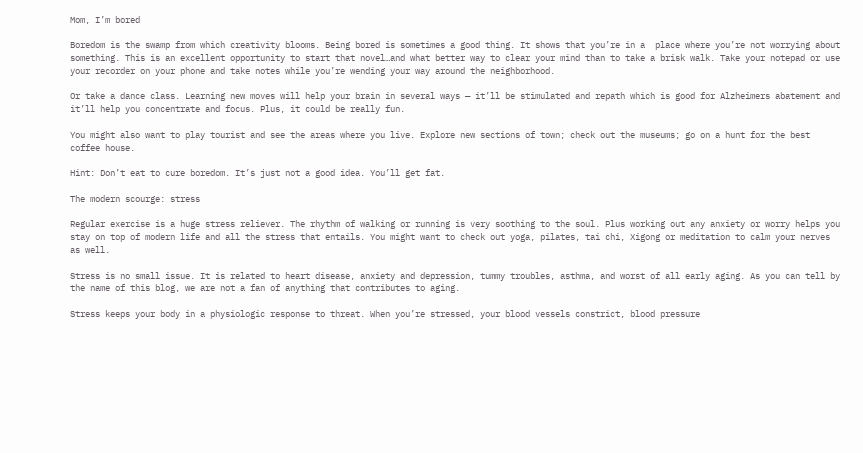Mom, I’m bored

Boredom is the swamp from which creativity blooms. Being bored is sometimes a good thing. It shows that you’re in a  place where you’re not worrying about something. This is an excellent opportunity to start that novel…and what better way to clear your mind than to take a brisk walk. Take your notepad or use your recorder on your phone and take notes while you’re wending your way around the neighborhood.

Or take a dance class. Learning new moves will help your brain in several ways — it’ll be stimulated and repath which is good for Alzheimers abatement and it’ll help you concentrate and focus. Plus, it could be really fun.

You might also want to play tourist and see the areas where you live. Explore new sections of town; check out the museums; go on a hunt for the best coffee house.

Hint: Don’t eat to cure boredom. It’s just not a good idea. You’ll get fat.

The modern scourge: stress

Regular exercise is a huge stress reliever. The rhythm of walking or running is very soothing to the soul. Plus working out any anxiety or worry helps you stay on top of modern life and all the stress that entails. You might want to check out yoga, pilates, tai chi, Xigong or meditation to calm your nerves as well.

Stress is no small issue. It is related to heart disease, anxiety and depression, tummy troubles, asthma, and worst of all early aging. As you can tell by the name of this blog, we are not a fan of anything that contributes to aging.

Stress keeps your body in a physiologic response to threat. When you’re stressed, your blood vessels constrict, blood pressure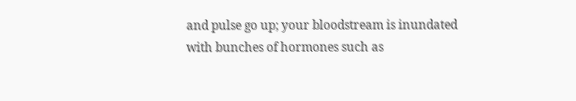and pulse go up; your bloodstream is inundated with bunches of hormones such as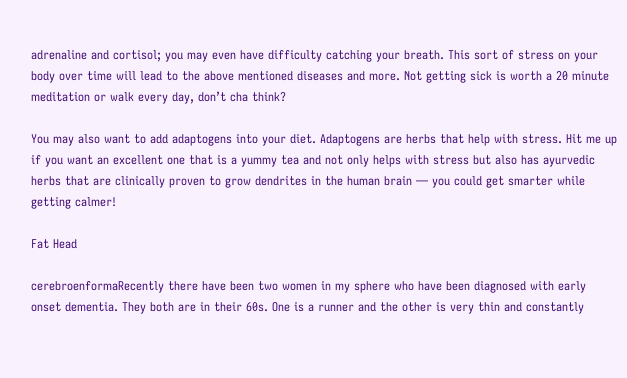adrenaline and cortisol; you may even have difficulty catching your breath. This sort of stress on your body over time will lead to the above mentioned diseases and more. Not getting sick is worth a 20 minute meditation or walk every day, don’t cha think?

You may also want to add adaptogens into your diet. Adaptogens are herbs that help with stress. Hit me up if you want an excellent one that is a yummy tea and not only helps with stress but also has ayurvedic herbs that are clinically proven to grow dendrites in the human brain — you could get smarter while getting calmer!

Fat Head

cerebroenformaRecently there have been two women in my sphere who have been diagnosed with early onset dementia. They both are in their 60s. One is a runner and the other is very thin and constantly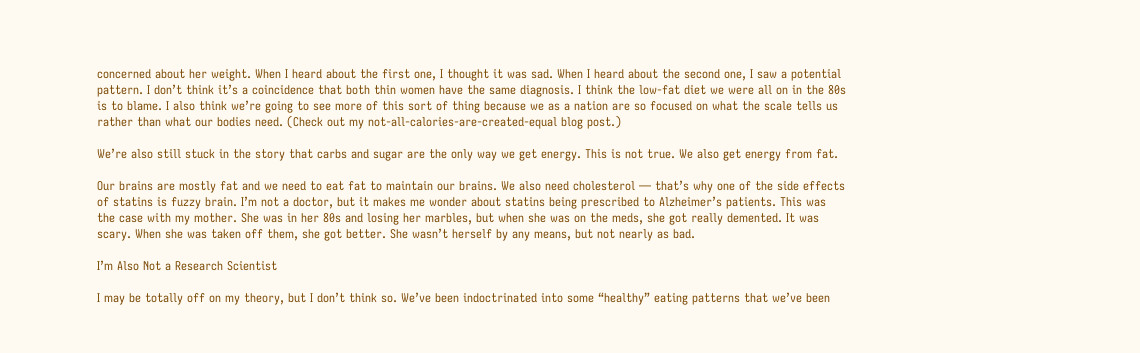concerned about her weight. When I heard about the first one, I thought it was sad. When I heard about the second one, I saw a potential pattern. I don’t think it’s a coincidence that both thin women have the same diagnosis. I think the low-fat diet we were all on in the 80s is to blame. I also think we’re going to see more of this sort of thing because we as a nation are so focused on what the scale tells us rather than what our bodies need. (Check out my not-all-calories-are-created-equal blog post.)

We’re also still stuck in the story that carbs and sugar are the only way we get energy. This is not true. We also get energy from fat.

Our brains are mostly fat and we need to eat fat to maintain our brains. We also need cholesterol — that’s why one of the side effects of statins is fuzzy brain. I’m not a doctor, but it makes me wonder about statins being prescribed to Alzheimer’s patients. This was the case with my mother. She was in her 80s and losing her marbles, but when she was on the meds, she got really demented. It was scary. When she was taken off them, she got better. She wasn’t herself by any means, but not nearly as bad.

I’m Also Not a Research Scientist

I may be totally off on my theory, but I don’t think so. We’ve been indoctrinated into some “healthy” eating patterns that we’ve been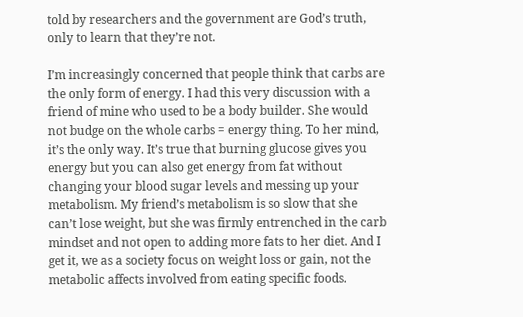told by researchers and the government are God’s truth, only to learn that they’re not.

I’m increasingly concerned that people think that carbs are the only form of energy. I had this very discussion with a friend of mine who used to be a body builder. She would not budge on the whole carbs = energy thing. To her mind, it’s the only way. It’s true that burning glucose gives you energy but you can also get energy from fat without changing your blood sugar levels and messing up your metabolism. My friend’s metabolism is so slow that she can’t lose weight, but she was firmly entrenched in the carb mindset and not open to adding more fats to her diet. And I get it, we as a society focus on weight loss or gain, not the metabolic affects involved from eating specific foods.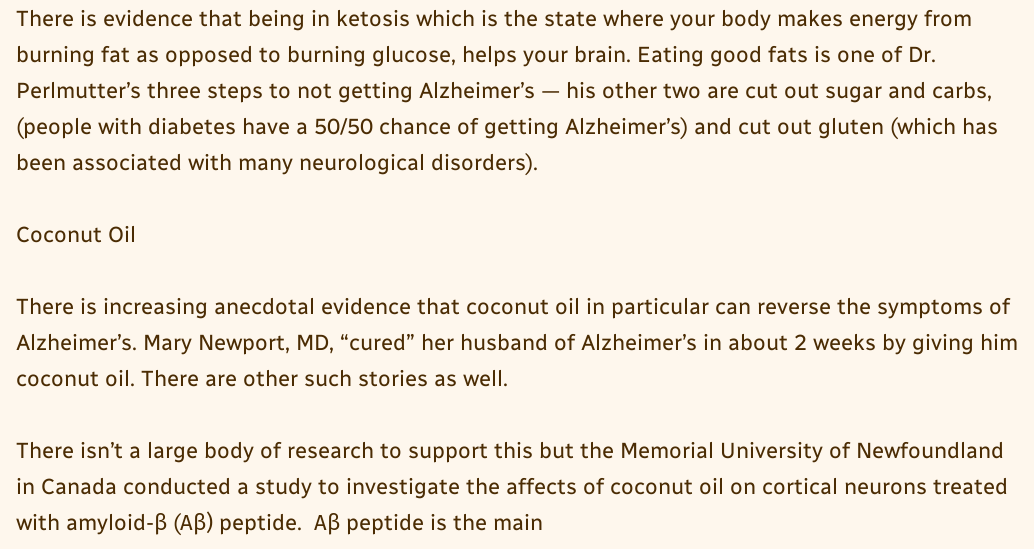There is evidence that being in ketosis which is the state where your body makes energy from burning fat as opposed to burning glucose, helps your brain. Eating good fats is one of Dr. Perlmutter’s three steps to not getting Alzheimer’s — his other two are cut out sugar and carbs, (people with diabetes have a 50/50 chance of getting Alzheimer’s) and cut out gluten (which has been associated with many neurological disorders).

Coconut Oil

There is increasing anecdotal evidence that coconut oil in particular can reverse the symptoms of Alzheimer’s. Mary Newport, MD, “cured” her husband of Alzheimer’s in about 2 weeks by giving him coconut oil. There are other such stories as well.

There isn’t a large body of research to support this but the Memorial University of Newfoundland in Canada conducted a study to investigate the affects of coconut oil on cortical neurons treated with amyloid-β (Aβ) peptide.  Aβ peptide is the main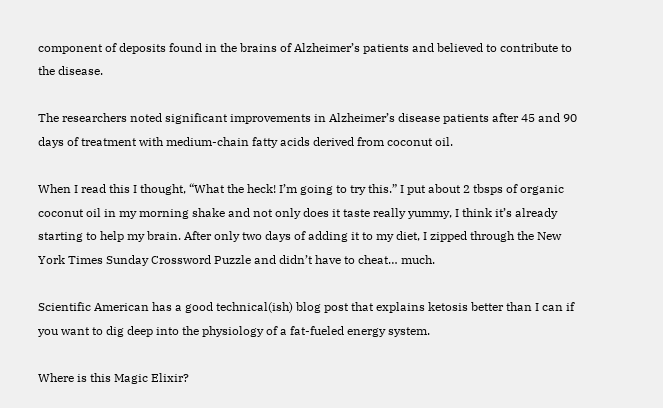component of deposits found in the brains of Alzheimer’s patients and believed to contribute to the disease.

The researchers noted significant improvements in Alzheimer’s disease patients after 45 and 90 days of treatment with medium-chain fatty acids derived from coconut oil.

When I read this I thought, “What the heck! I’m going to try this.” I put about 2 tbsps of organic coconut oil in my morning shake and not only does it taste really yummy, I think it’s already starting to help my brain. After only two days of adding it to my diet, I zipped through the New York Times Sunday Crossword Puzzle and didn’t have to cheat… much.

Scientific American has a good technical(ish) blog post that explains ketosis better than I can if you want to dig deep into the physiology of a fat-fueled energy system.

Where is this Magic Elixir?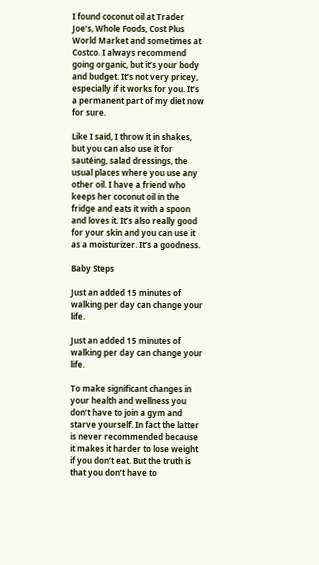I found coconut oil at Trader Joe’s, Whole Foods, Cost Plus World Market and sometimes at Costco. I always recommend going organic, but it’s your body and budget. It’s not very pricey, especially if it works for you. It’s a permanent part of my diet now for sure.

Like I said, I throw it in shakes, but you can also use it for sautéing, salad dressings, the usual places where you use any other oil. I have a friend who keeps her coconut oil in the fridge and eats it with a spoon and loves it. It’s also really good for your skin and you can use it as a moisturizer. It’s a goodness.

Baby Steps

Just an added 15 minutes of walking per day can change your life.

Just an added 15 minutes of walking per day can change your life.

To make significant changes in your health and wellness you don’t have to join a gym and starve yourself. In fact the latter is never recommended because it makes it harder to lose weight if you don’t eat. But the truth is that you don’t have to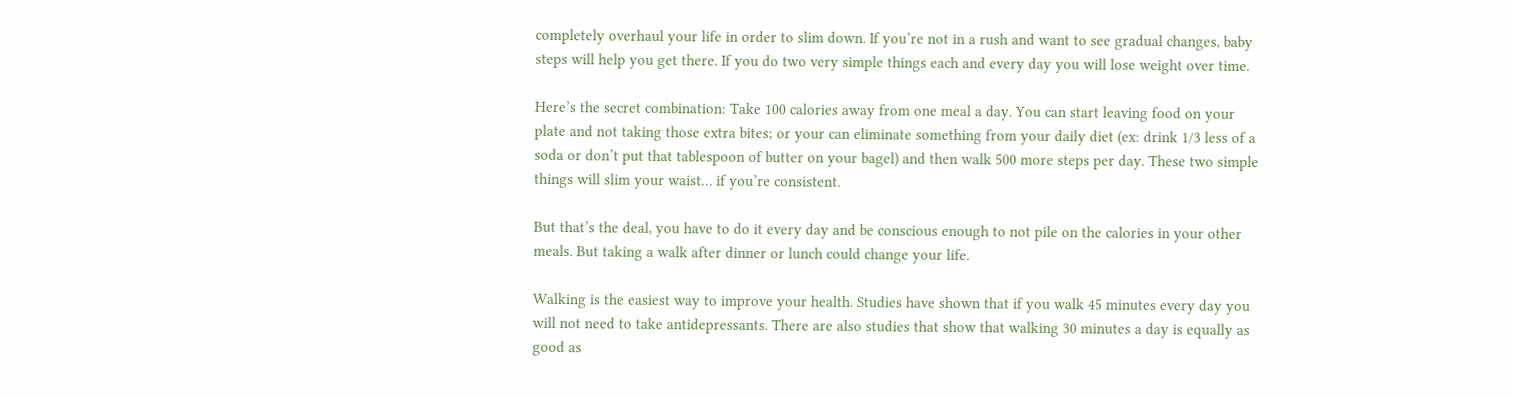completely overhaul your life in order to slim down. If you’re not in a rush and want to see gradual changes, baby steps will help you get there. If you do two very simple things each and every day you will lose weight over time.

Here’s the secret combination: Take 100 calories away from one meal a day. You can start leaving food on your plate and not taking those extra bites; or your can eliminate something from your daily diet (ex: drink 1/3 less of a soda or don’t put that tablespoon of butter on your bagel) and then walk 500 more steps per day. These two simple things will slim your waist… if you’re consistent.

But that’s the deal, you have to do it every day and be conscious enough to not pile on the calories in your other meals. But taking a walk after dinner or lunch could change your life.

Walking is the easiest way to improve your health. Studies have shown that if you walk 45 minutes every day you will not need to take antidepressants. There are also studies that show that walking 30 minutes a day is equally as good as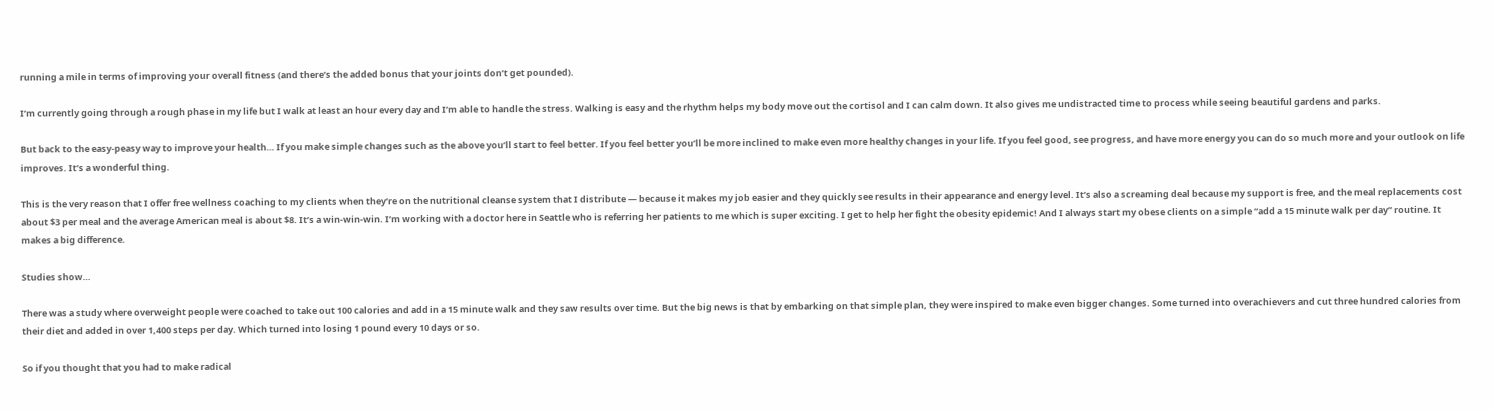running a mile in terms of improving your overall fitness (and there’s the added bonus that your joints don’t get pounded).

I’m currently going through a rough phase in my life but I walk at least an hour every day and I’m able to handle the stress. Walking is easy and the rhythm helps my body move out the cortisol and I can calm down. It also gives me undistracted time to process while seeing beautiful gardens and parks.

But back to the easy-peasy way to improve your health… If you make simple changes such as the above you’ll start to feel better. If you feel better you’ll be more inclined to make even more healthy changes in your life. If you feel good, see progress, and have more energy you can do so much more and your outlook on life improves. It’s a wonderful thing.

This is the very reason that I offer free wellness coaching to my clients when they’re on the nutritional cleanse system that I distribute — because it makes my job easier and they quickly see results in their appearance and energy level. It’s also a screaming deal because my support is free, and the meal replacements cost about $3 per meal and the average American meal is about $8. It’s a win-win-win. I’m working with a doctor here in Seattle who is referring her patients to me which is super exciting. I get to help her fight the obesity epidemic! And I always start my obese clients on a simple “add a 15 minute walk per day” routine. It makes a big difference.

Studies show…

There was a study where overweight people were coached to take out 100 calories and add in a 15 minute walk and they saw results over time. But the big news is that by embarking on that simple plan, they were inspired to make even bigger changes. Some turned into overachievers and cut three hundred calories from their diet and added in over 1,400 steps per day. Which turned into losing 1 pound every 10 days or so.

So if you thought that you had to make radical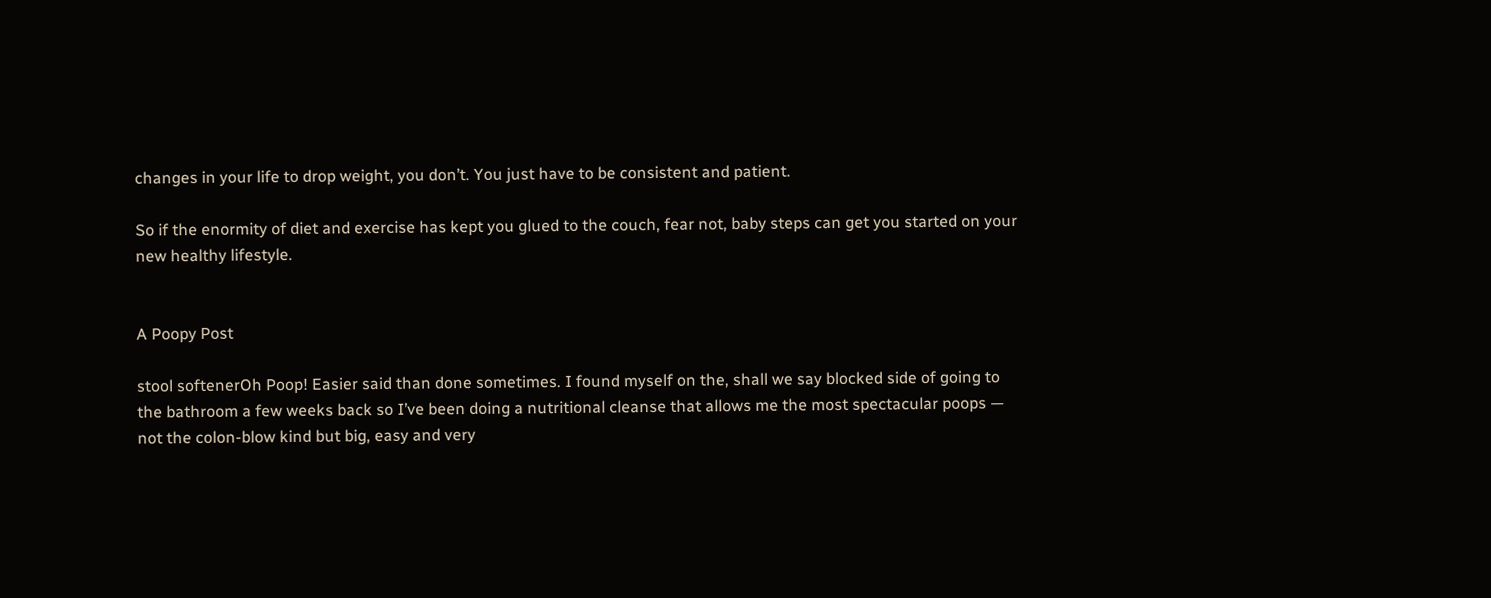changes in your life to drop weight, you don’t. You just have to be consistent and patient.

So if the enormity of diet and exercise has kept you glued to the couch, fear not, baby steps can get you started on your new healthy lifestyle.


A Poopy Post

stool softenerOh Poop! Easier said than done sometimes. I found myself on the, shall we say blocked side of going to the bathroom a few weeks back so I’ve been doing a nutritional cleanse that allows me the most spectacular poops — not the colon-blow kind but big, easy and very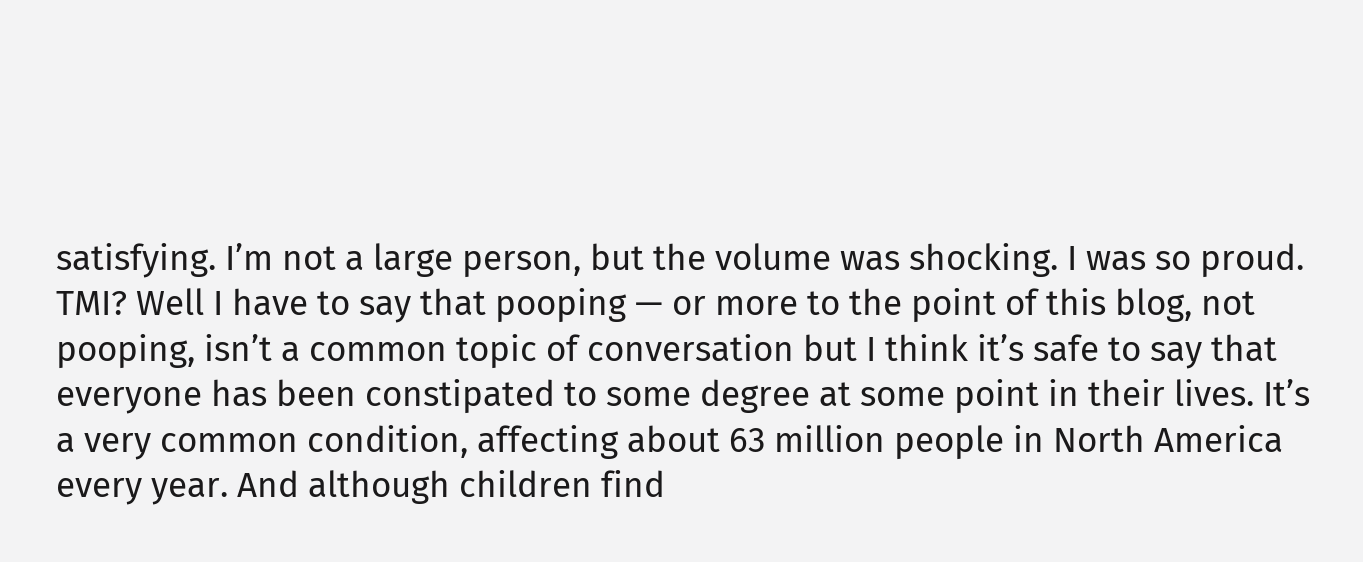satisfying. I’m not a large person, but the volume was shocking. I was so proud. TMI? Well I have to say that pooping — or more to the point of this blog, not pooping, isn’t a common topic of conversation but I think it’s safe to say that everyone has been constipated to some degree at some point in their lives. It’s a very common condition, affecting about 63 million people in North America every year. And although children find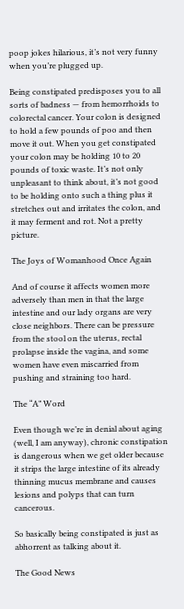poop jokes hilarious, it’s not very funny when you’re plugged up.

Being constipated predisposes you to all sorts of badness — from hemorrhoids to colorectal cancer. Your colon is designed to hold a few pounds of poo and then move it out. When you get constipated your colon may be holding 10 to 20 pounds of toxic waste. It’s not only unpleasant to think about, it’s not good to be holding onto such a thing plus it stretches out and irritates the colon, and it may ferment and rot. Not a pretty picture.

The Joys of Womanhood Once Again

And of course it affects women more adversely than men in that the large intestine and our lady organs are very close neighbors. There can be pressure from the stool on the uterus, rectal prolapse inside the vagina, and some women have even miscarried from pushing and straining too hard.

The “A” Word

Even though we’re in denial about aging (well, I am anyway), chronic constipation is dangerous when we get older because it strips the large intestine of its already thinning mucus membrane and causes lesions and polyps that can turn cancerous.

So basically being constipated is just as abhorrent as talking about it.

The Good News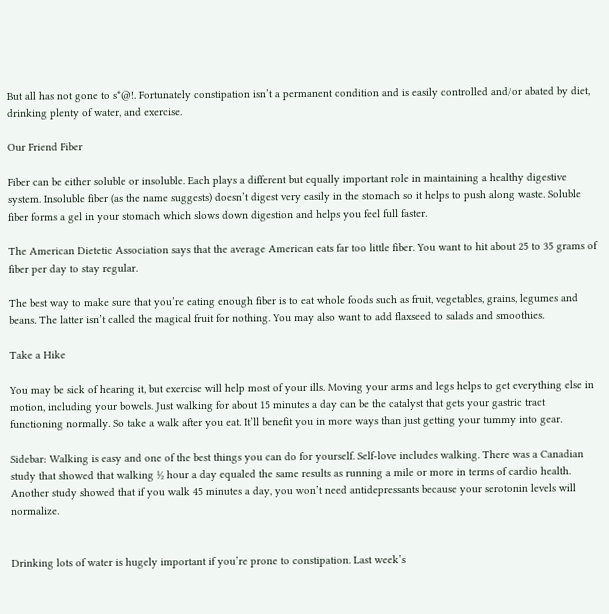But all has not gone to s*@!. Fortunately constipation isn’t a permanent condition and is easily controlled and/or abated by diet, drinking plenty of water, and exercise.

Our Friend Fiber

Fiber can be either soluble or insoluble. Each plays a different but equally important role in maintaining a healthy digestive system. Insoluble fiber (as the name suggests) doesn’t digest very easily in the stomach so it helps to push along waste. Soluble fiber forms a gel in your stomach which slows down digestion and helps you feel full faster.

The American Dietetic Association says that the average American eats far too little fiber. You want to hit about 25 to 35 grams of fiber per day to stay regular.

The best way to make sure that you’re eating enough fiber is to eat whole foods such as fruit, vegetables, grains, legumes and beans. The latter isn’t called the magical fruit for nothing. You may also want to add flaxseed to salads and smoothies.

Take a Hike

You may be sick of hearing it, but exercise will help most of your ills. Moving your arms and legs helps to get everything else in motion, including your bowels. Just walking for about 15 minutes a day can be the catalyst that gets your gastric tract functioning normally. So take a walk after you eat. It’ll benefit you in more ways than just getting your tummy into gear.

Sidebar: Walking is easy and one of the best things you can do for yourself. Self-love includes walking. There was a Canadian study that showed that walking ½ hour a day equaled the same results as running a mile or more in terms of cardio health. Another study showed that if you walk 45 minutes a day, you won’t need antidepressants because your serotonin levels will normalize.


Drinking lots of water is hugely important if you’re prone to constipation. Last week’s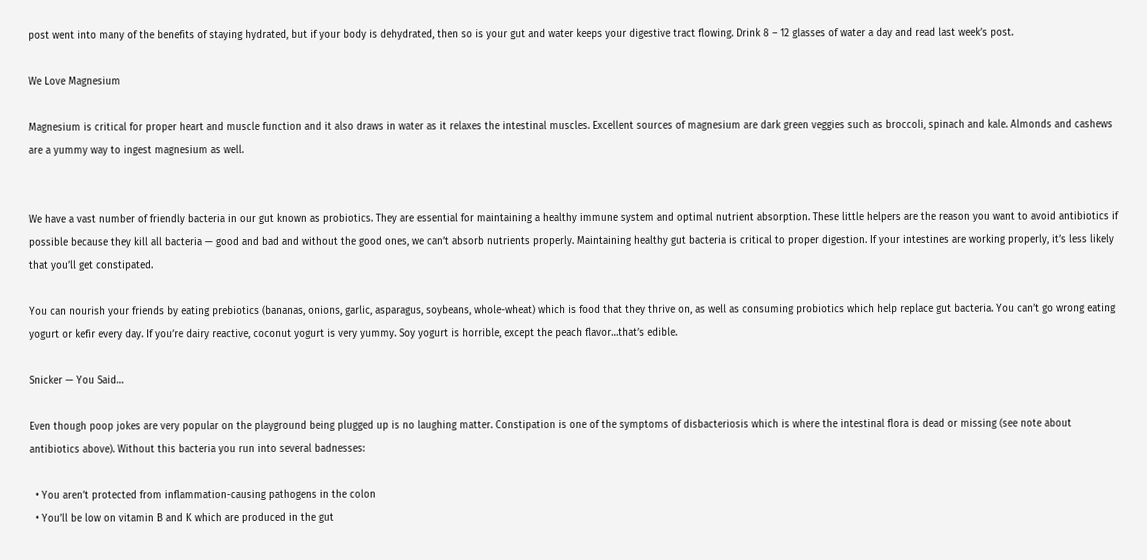post went into many of the benefits of staying hydrated, but if your body is dehydrated, then so is your gut and water keeps your digestive tract flowing. Drink 8 – 12 glasses of water a day and read last week’s post.

We Love Magnesium

Magnesium is critical for proper heart and muscle function and it also draws in water as it relaxes the intestinal muscles. Excellent sources of magnesium are dark green veggies such as broccoli, spinach and kale. Almonds and cashews are a yummy way to ingest magnesium as well.


We have a vast number of friendly bacteria in our gut known as probiotics. They are essential for maintaining a healthy immune system and optimal nutrient absorption. These little helpers are the reason you want to avoid antibiotics if possible because they kill all bacteria — good and bad and without the good ones, we can’t absorb nutrients properly. Maintaining healthy gut bacteria is critical to proper digestion. If your intestines are working properly, it’s less likely that you’ll get constipated.

You can nourish your friends by eating prebiotics (bananas, onions, garlic, asparagus, soybeans, whole-wheat) which is food that they thrive on, as well as consuming probiotics which help replace gut bacteria. You can’t go wrong eating yogurt or kefir every day. If you’re dairy reactive, coconut yogurt is very yummy. Soy yogurt is horrible, except the peach flavor…that’s edible.

Snicker — You Said…

Even though poop jokes are very popular on the playground being plugged up is no laughing matter. Constipation is one of the symptoms of disbacteriosis which is where the intestinal flora is dead or missing (see note about antibiotics above). Without this bacteria you run into several badnesses:

  • You aren’t protected from inflammation-causing pathogens in the colon
  • You’ll be low on vitamin B and K which are produced in the gut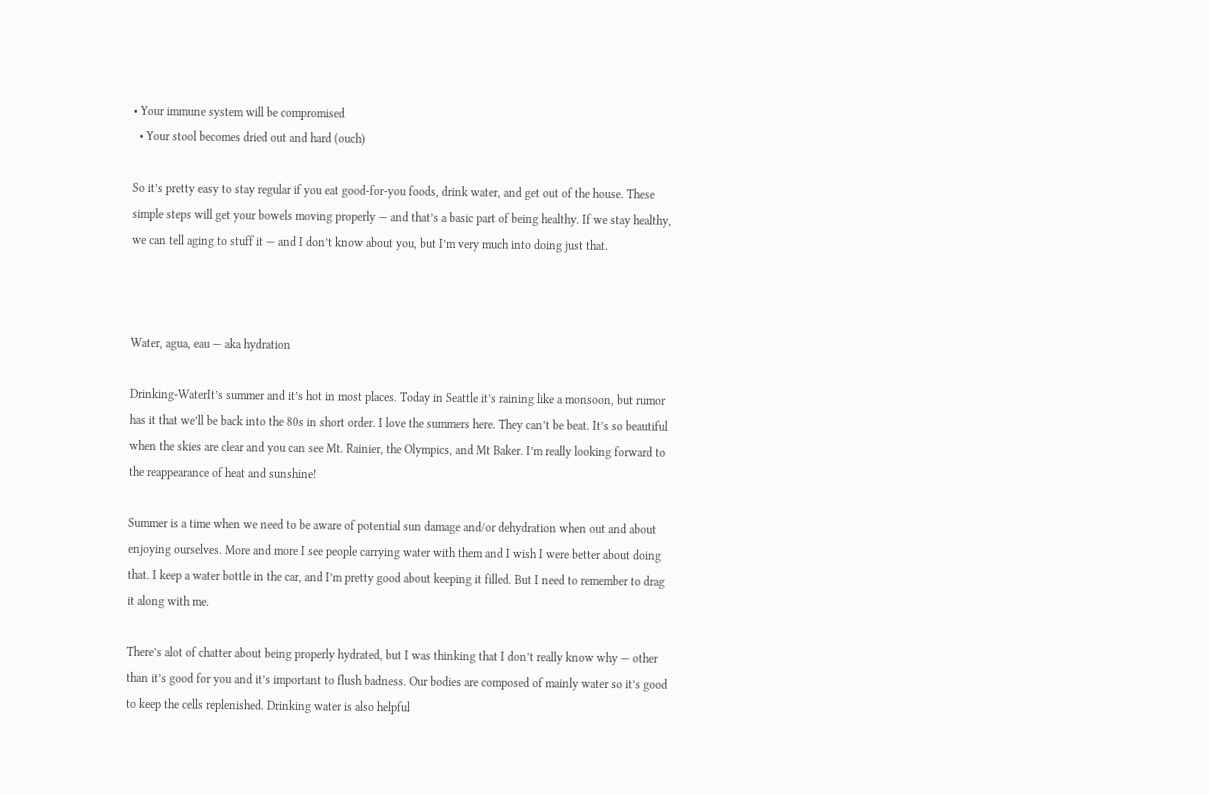• Your immune system will be compromised
  • Your stool becomes dried out and hard (ouch)

So it’s pretty easy to stay regular if you eat good-for-you foods, drink water, and get out of the house. These simple steps will get your bowels moving properly — and that’s a basic part of being healthy. If we stay healthy, we can tell aging to stuff it — and I don’t know about you, but I’m very much into doing just that.



Water, agua, eau — aka hydration

Drinking-WaterIt’s summer and it’s hot in most places. Today in Seattle it’s raining like a monsoon, but rumor has it that we’ll be back into the 80s in short order. I love the summers here. They can’t be beat. It’s so beautiful when the skies are clear and you can see Mt. Rainier, the Olympics, and Mt Baker. I’m really looking forward to the reappearance of heat and sunshine!

Summer is a time when we need to be aware of potential sun damage and/or dehydration when out and about enjoying ourselves. More and more I see people carrying water with them and I wish I were better about doing that. I keep a water bottle in the car, and I’m pretty good about keeping it filled. But I need to remember to drag it along with me.

There’s alot of chatter about being properly hydrated, but I was thinking that I don’t really know why — other than it’s good for you and it’s important to flush badness. Our bodies are composed of mainly water so it’s good to keep the cells replenished. Drinking water is also helpful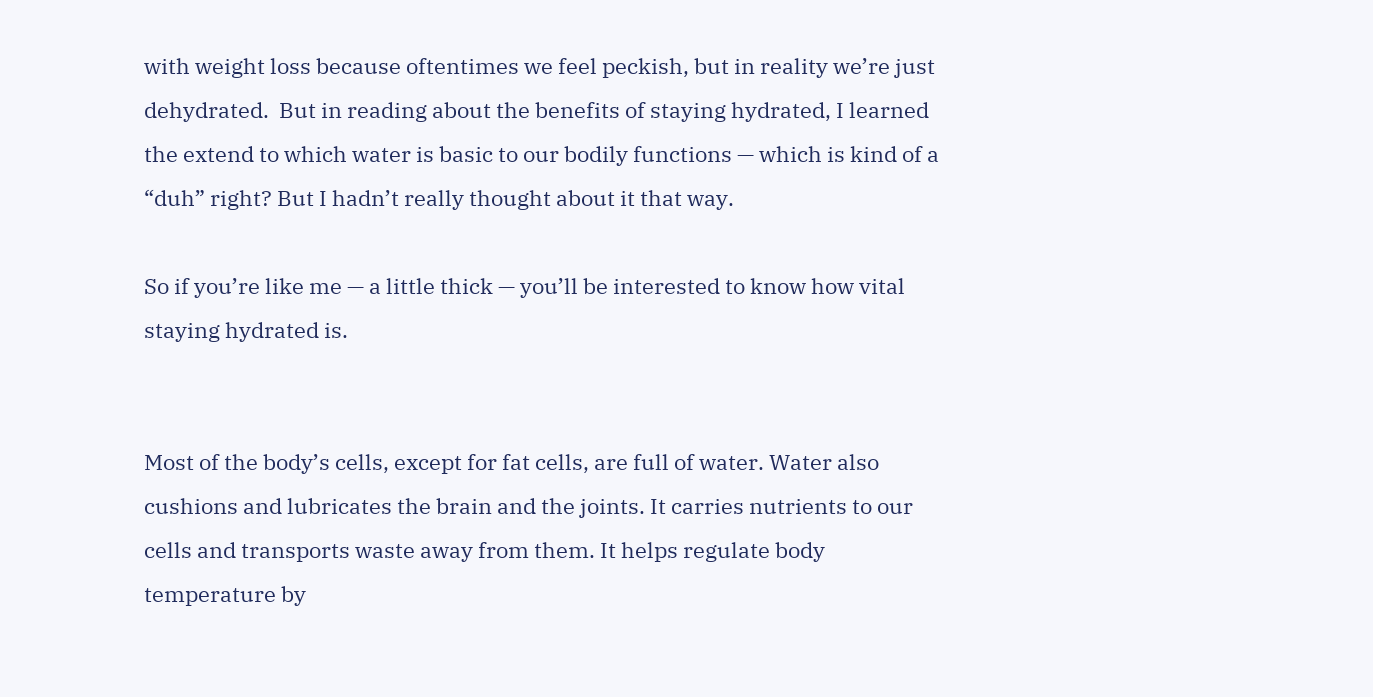with weight loss because oftentimes we feel peckish, but in reality we’re just dehydrated.  But in reading about the benefits of staying hydrated, I learned the extend to which water is basic to our bodily functions — which is kind of a “duh” right? But I hadn’t really thought about it that way.

So if you’re like me — a little thick — you’ll be interested to know how vital staying hydrated is.


Most of the body’s cells, except for fat cells, are full of water. Water also cushions and lubricates the brain and the joints. It carries nutrients to our cells and transports waste away from them. It helps regulate body temperature by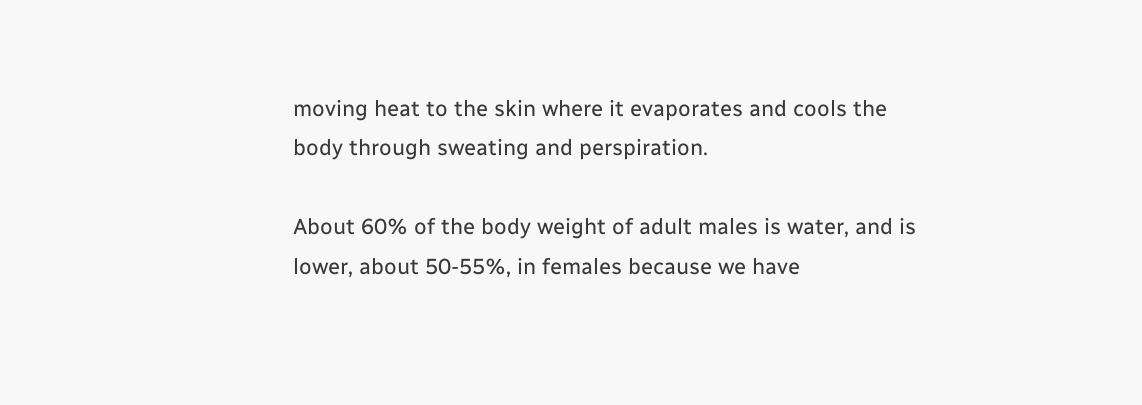moving heat to the skin where it evaporates and cools the body through sweating and perspiration.

About 60% of the body weight of adult males is water, and is lower, about 50-55%, in females because we have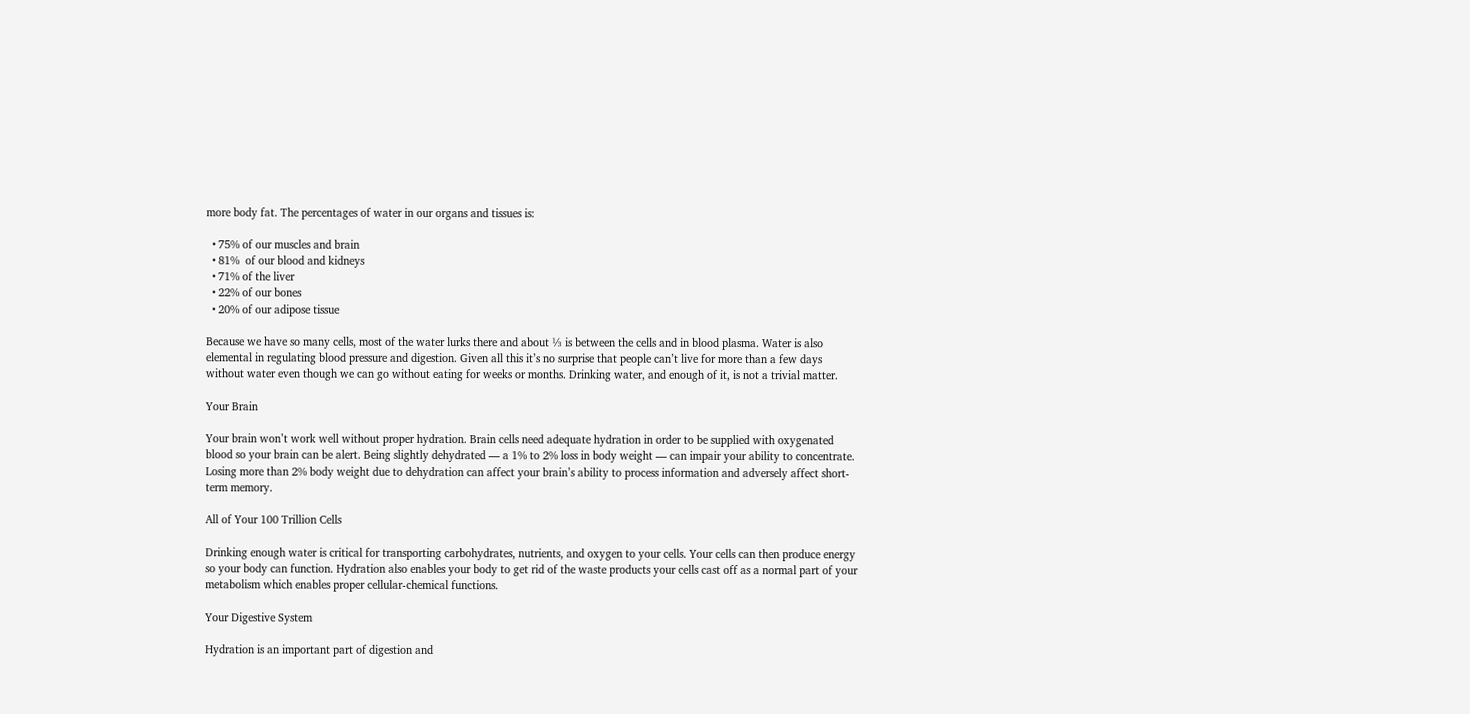more body fat. The percentages of water in our organs and tissues is:

  • 75% of our muscles and brain
  • 81%  of our blood and kidneys
  • 71% of the liver
  • 22% of our bones
  • 20% of our adipose tissue

Because we have so many cells, most of the water lurks there and about ⅓ is between the cells and in blood plasma. Water is also elemental in regulating blood pressure and digestion. Given all this it’s no surprise that people can’t live for more than a few days without water even though we can go without eating for weeks or months. Drinking water, and enough of it, is not a trivial matter.

Your Brain

Your brain won’t work well without proper hydration. Brain cells need adequate hydration in order to be supplied with oxygenated blood so your brain can be alert. Being slightly dehydrated — a 1% to 2% loss in body weight — can impair your ability to concentrate. Losing more than 2% body weight due to dehydration can affect your brain’s ability to process information and adversely affect short-term memory.

All of Your 100 Trillion Cells

Drinking enough water is critical for transporting carbohydrates, nutrients, and oxygen to your cells. Your cells can then produce energy so your body can function. Hydration also enables your body to get rid of the waste products your cells cast off as a normal part of your metabolism which enables proper cellular-chemical functions.

Your Digestive System

Hydration is an important part of digestion and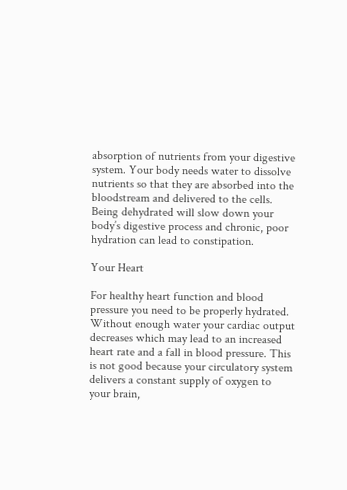absorption of nutrients from your digestive system. Your body needs water to dissolve nutrients so that they are absorbed into the bloodstream and delivered to the cells. Being dehydrated will slow down your body’s digestive process and chronic, poor hydration can lead to constipation.

Your Heart

For healthy heart function and blood pressure you need to be properly hydrated. Without enough water your cardiac output decreases which may lead to an increased heart rate and a fall in blood pressure. This is not good because your circulatory system delivers a constant supply of oxygen to your brain,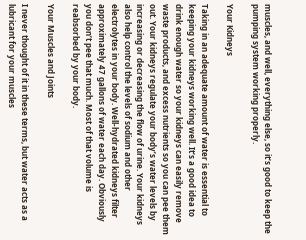muscles, and well, everything else, so it’s good to keep the pumping system working properly.

Your Kidneys

Taking in an adequate amount of water is essential to keeping your kidneys working well. It’s a good idea to drink enough water so your kidneys can easily remove waste products, and excess nutrients so you can pee them out. Your kidneys regulate your body’s water levels by increasing or decreasing the flow of urine. Your kidneys also help control the levels of sodium and other electrolytes in your body. Well-hydrated kidneys filter approximately 47 gallons of water each day. Obviously you don’t pee that much. Most of that volume is reabsorbed by your body.

Your Muscles and Joints

I never thought of it in these terms, but water acts as a lubricant for your muscles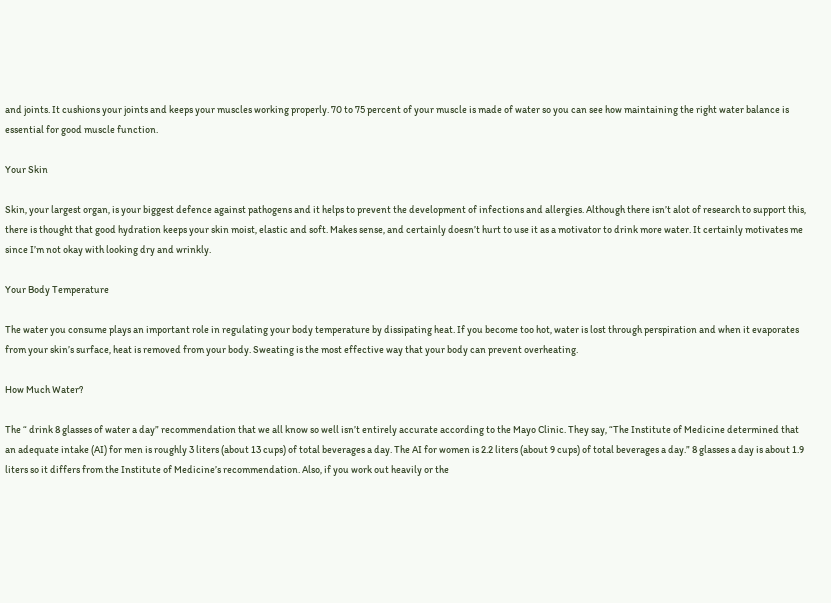and joints. It cushions your joints and keeps your muscles working properly. 70 to 75 percent of your muscle is made of water so you can see how maintaining the right water balance is essential for good muscle function.

Your Skin

Skin, your largest organ, is your biggest defence against pathogens and it helps to prevent the development of infections and allergies. Although there isn’t alot of research to support this, there is thought that good hydration keeps your skin moist, elastic and soft. Makes sense, and certainly doesn’t hurt to use it as a motivator to drink more water. It certainly motivates me since I’m not okay with looking dry and wrinkly.

Your Body Temperature

The water you consume plays an important role in regulating your body temperature by dissipating heat. If you become too hot, water is lost through perspiration and when it evaporates from your skin’s surface, heat is removed from your body. Sweating is the most effective way that your body can prevent overheating.

How Much Water?

The “ drink 8 glasses of water a day” recommendation that we all know so well isn’t entirely accurate according to the Mayo Clinic. They say, “The Institute of Medicine determined that an adequate intake (AI) for men is roughly 3 liters (about 13 cups) of total beverages a day. The AI for women is 2.2 liters (about 9 cups) of total beverages a day.” 8 glasses a day is about 1.9 liters so it differs from the Institute of Medicine’s recommendation. Also, if you work out heavily or the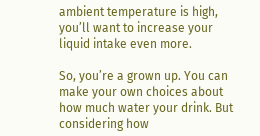ambient temperature is high, you’ll want to increase your liquid intake even more.

So, you’re a grown up. You can make your own choices about how much water your drink. But considering how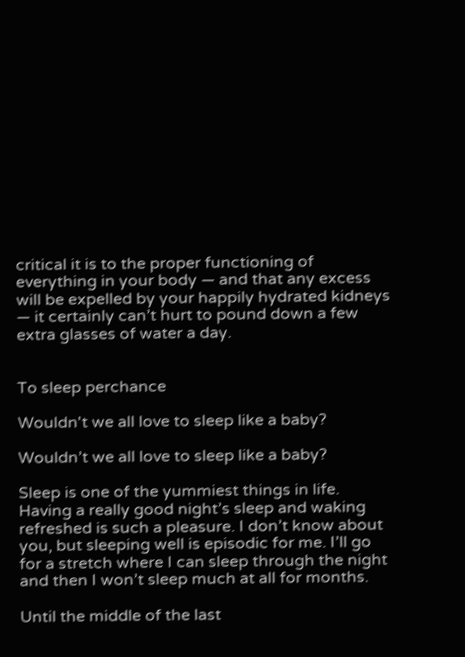critical it is to the proper functioning of everything in your body — and that any excess will be expelled by your happily hydrated kidneys — it certainly can’t hurt to pound down a few extra glasses of water a day.


To sleep perchance

Wouldn't we all love to sleep like a baby?

Wouldn’t we all love to sleep like a baby?

Sleep is one of the yummiest things in life. Having a really good night’s sleep and waking refreshed is such a pleasure. I don’t know about you, but sleeping well is episodic for me. I’ll go for a stretch where I can sleep through the night and then I won’t sleep much at all for months.

Until the middle of the last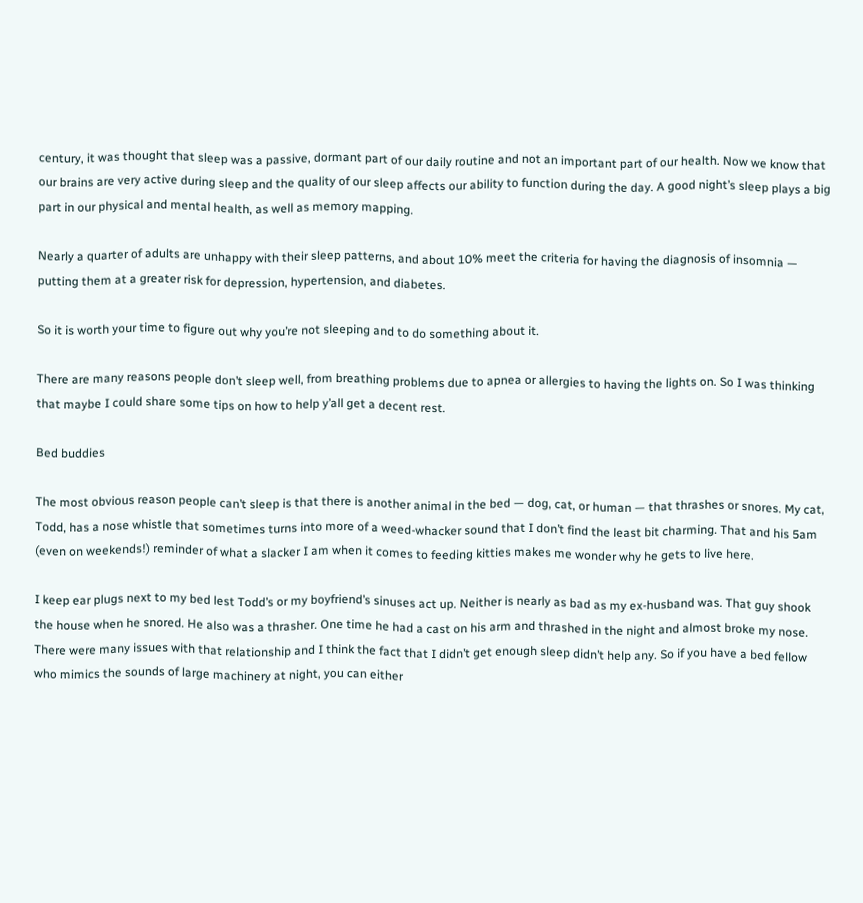century, it was thought that sleep was a passive, dormant part of our daily routine and not an important part of our health. Now we know that our brains are very active during sleep and the quality of our sleep affects our ability to function during the day. A good night’s sleep plays a big part in our physical and mental health, as well as memory mapping.

Nearly a quarter of adults are unhappy with their sleep patterns, and about 10% meet the criteria for having the diagnosis of insomnia — putting them at a greater risk for depression, hypertension, and diabetes.

So it is worth your time to figure out why you’re not sleeping and to do something about it.

There are many reasons people don’t sleep well, from breathing problems due to apnea or allergies to having the lights on. So I was thinking that maybe I could share some tips on how to help y’all get a decent rest.

Bed buddies

The most obvious reason people can’t sleep is that there is another animal in the bed — dog, cat, or human — that thrashes or snores. My cat, Todd, has a nose whistle that sometimes turns into more of a weed-whacker sound that I don’t find the least bit charming. That and his 5am (even on weekends!) reminder of what a slacker I am when it comes to feeding kitties makes me wonder why he gets to live here.

I keep ear plugs next to my bed lest Todd’s or my boyfriend’s sinuses act up. Neither is nearly as bad as my ex-husband was. That guy shook the house when he snored. He also was a thrasher. One time he had a cast on his arm and thrashed in the night and almost broke my nose. There were many issues with that relationship and I think the fact that I didn’t get enough sleep didn’t help any. So if you have a bed fellow who mimics the sounds of large machinery at night, you can either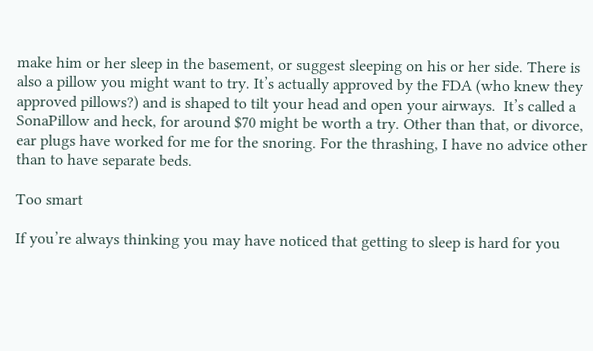make him or her sleep in the basement, or suggest sleeping on his or her side. There is also a pillow you might want to try. It’s actually approved by the FDA (who knew they approved pillows?) and is shaped to tilt your head and open your airways.  It’s called a SonaPillow and heck, for around $70 might be worth a try. Other than that, or divorce, ear plugs have worked for me for the snoring. For the thrashing, I have no advice other than to have separate beds.

Too smart

If you’re always thinking you may have noticed that getting to sleep is hard for you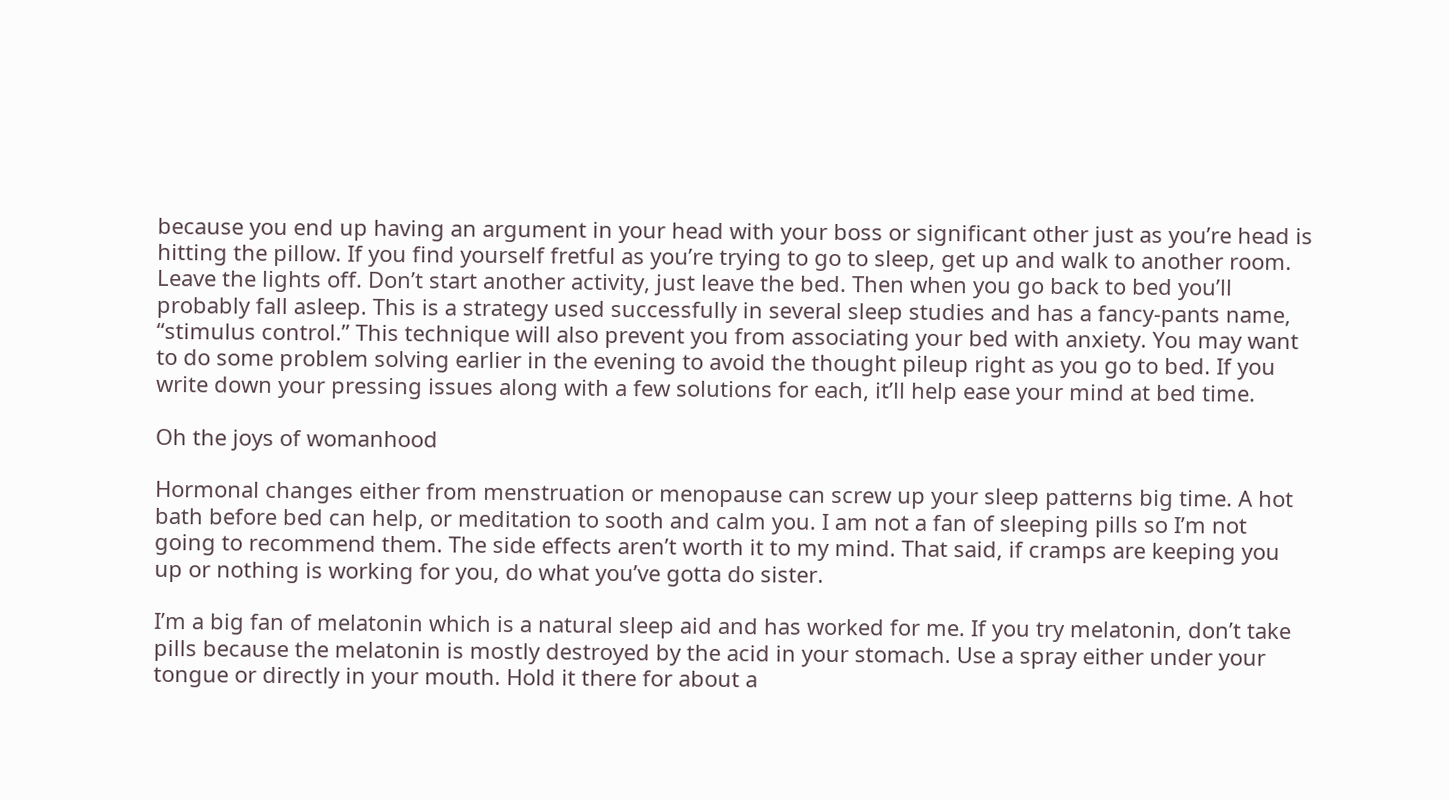because you end up having an argument in your head with your boss or significant other just as you’re head is hitting the pillow. If you find yourself fretful as you’re trying to go to sleep, get up and walk to another room. Leave the lights off. Don’t start another activity, just leave the bed. Then when you go back to bed you’ll probably fall asleep. This is a strategy used successfully in several sleep studies and has a fancy-pants name, “stimulus control.” This technique will also prevent you from associating your bed with anxiety. You may want to do some problem solving earlier in the evening to avoid the thought pileup right as you go to bed. If you write down your pressing issues along with a few solutions for each, it’ll help ease your mind at bed time.

Oh the joys of womanhood

Hormonal changes either from menstruation or menopause can screw up your sleep patterns big time. A hot bath before bed can help, or meditation to sooth and calm you. I am not a fan of sleeping pills so I’m not going to recommend them. The side effects aren’t worth it to my mind. That said, if cramps are keeping you up or nothing is working for you, do what you’ve gotta do sister.

I’m a big fan of melatonin which is a natural sleep aid and has worked for me. If you try melatonin, don’t take pills because the melatonin is mostly destroyed by the acid in your stomach. Use a spray either under your tongue or directly in your mouth. Hold it there for about a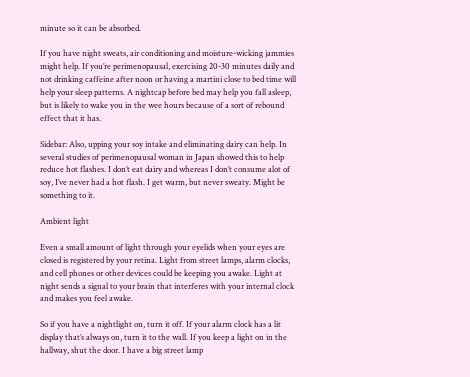minute so it can be absorbed.

If you have night sweats, air conditioning and moisture-wicking jammies might help. If you’re perimenopausal, exercising 20-30 minutes daily and not drinking caffeine after noon or having a martini close to bed time will help your sleep patterns. A nightcap before bed may help you fall asleep, but is likely to wake you in the wee hours because of a sort of rebound effect that it has.

Sidebar: Also, upping your soy intake and eliminating dairy can help. In several studies of perimenopausal woman in Japan showed this to help reduce hot flashes. I don’t eat dairy and whereas I don’t consume alot of soy, I’ve never had a hot flash. I get warm, but never sweaty. Might be something to it.

Ambient light

Even a small amount of light through your eyelids when your eyes are closed is registered by your retina. Light from street lamps, alarm clocks, and cell phones or other devices could be keeping you awake. Light at night sends a signal to your brain that interferes with your internal clock and makes you feel awake.

So if you have a nightlight on, turn it off. If your alarm clock has a lit display that’s always on, turn it to the wall. If you keep a light on in the hallway, shut the door. I have a big street lamp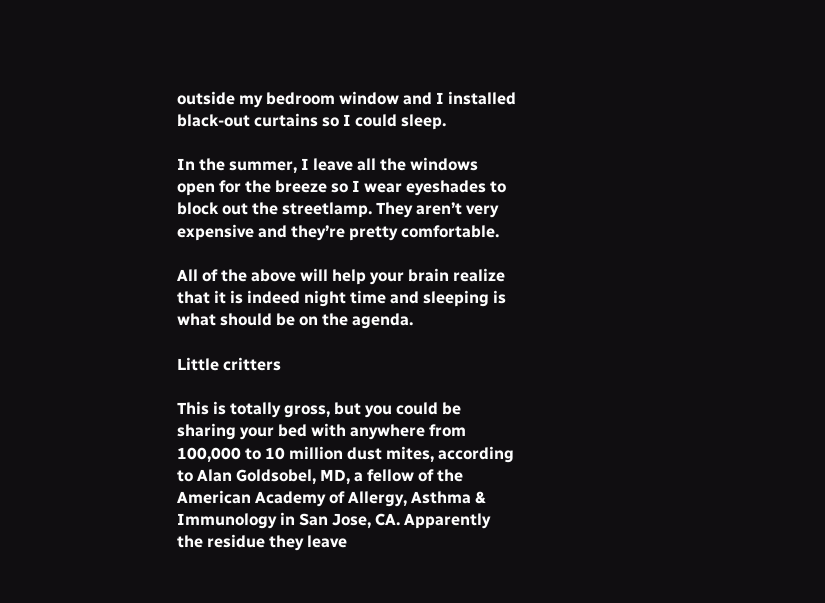outside my bedroom window and I installed black-out curtains so I could sleep.

In the summer, I leave all the windows open for the breeze so I wear eyeshades to block out the streetlamp. They aren’t very expensive and they’re pretty comfortable.

All of the above will help your brain realize that it is indeed night time and sleeping is what should be on the agenda.

Little critters

This is totally gross, but you could be sharing your bed with anywhere from 100,000 to 10 million dust mites, according to Alan Goldsobel, MD, a fellow of the American Academy of Allergy, Asthma & Immunology in San Jose, CA. Apparently the residue they leave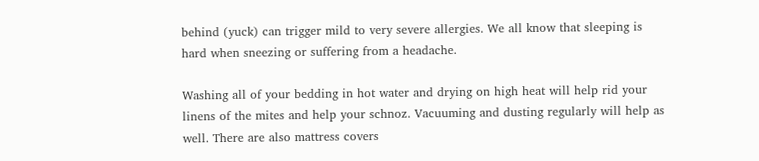behind (yuck) can trigger mild to very severe allergies. We all know that sleeping is hard when sneezing or suffering from a headache.

Washing all of your bedding in hot water and drying on high heat will help rid your linens of the mites and help your schnoz. Vacuuming and dusting regularly will help as well. There are also mattress covers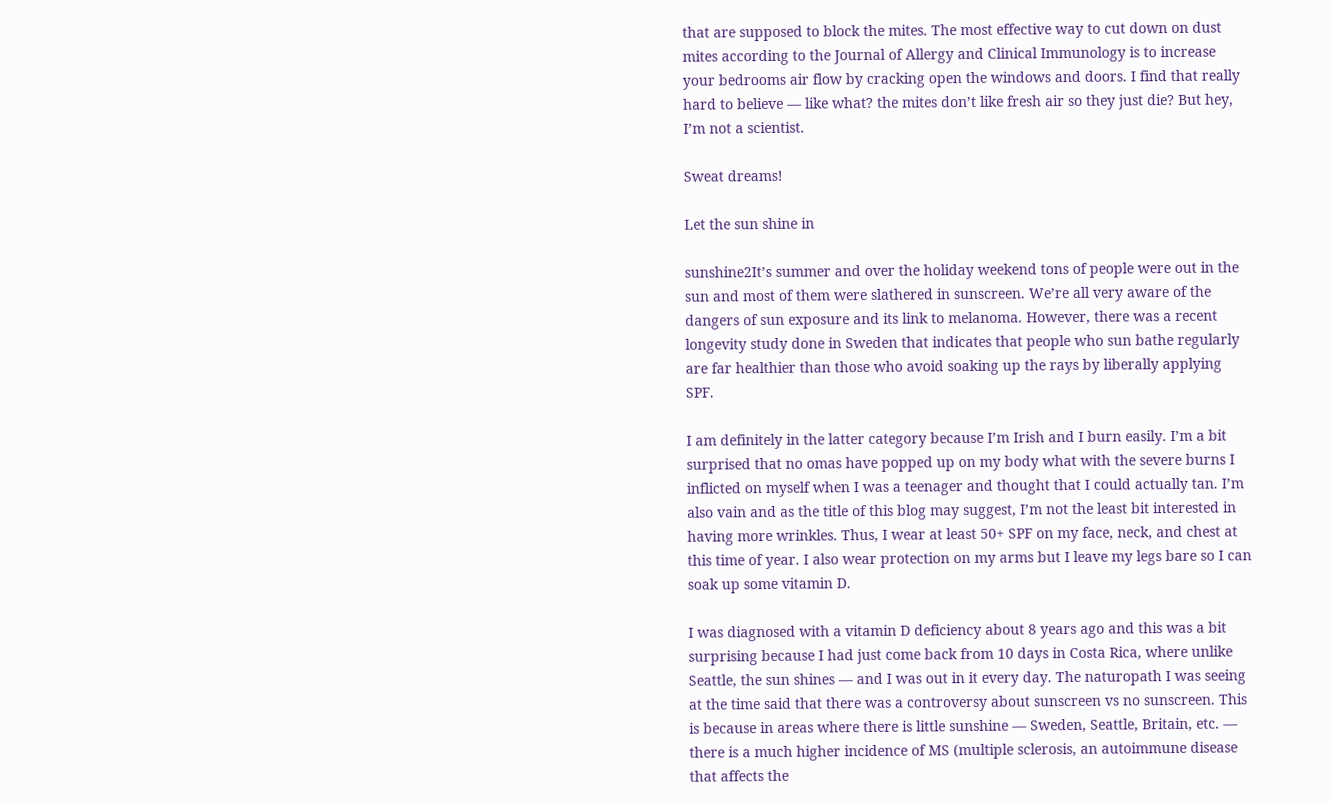that are supposed to block the mites. The most effective way to cut down on dust mites according to the Journal of Allergy and Clinical Immunology is to increase your bedrooms air flow by cracking open the windows and doors. I find that really hard to believe — like what? the mites don’t like fresh air so they just die? But hey, I’m not a scientist.

Sweat dreams!

Let the sun shine in

sunshine2It’s summer and over the holiday weekend tons of people were out in the sun and most of them were slathered in sunscreen. We’re all very aware of the dangers of sun exposure and its link to melanoma. However, there was a recent longevity study done in Sweden that indicates that people who sun bathe regularly are far healthier than those who avoid soaking up the rays by liberally applying SPF.

I am definitely in the latter category because I’m Irish and I burn easily. I’m a bit surprised that no omas have popped up on my body what with the severe burns I inflicted on myself when I was a teenager and thought that I could actually tan. I’m also vain and as the title of this blog may suggest, I’m not the least bit interested in having more wrinkles. Thus, I wear at least 50+ SPF on my face, neck, and chest at this time of year. I also wear protection on my arms but I leave my legs bare so I can soak up some vitamin D.

I was diagnosed with a vitamin D deficiency about 8 years ago and this was a bit surprising because I had just come back from 10 days in Costa Rica, where unlike Seattle, the sun shines — and I was out in it every day. The naturopath I was seeing at the time said that there was a controversy about sunscreen vs no sunscreen. This is because in areas where there is little sunshine — Sweden, Seattle, Britain, etc. — there is a much higher incidence of MS (multiple sclerosis, an autoimmune disease that affects the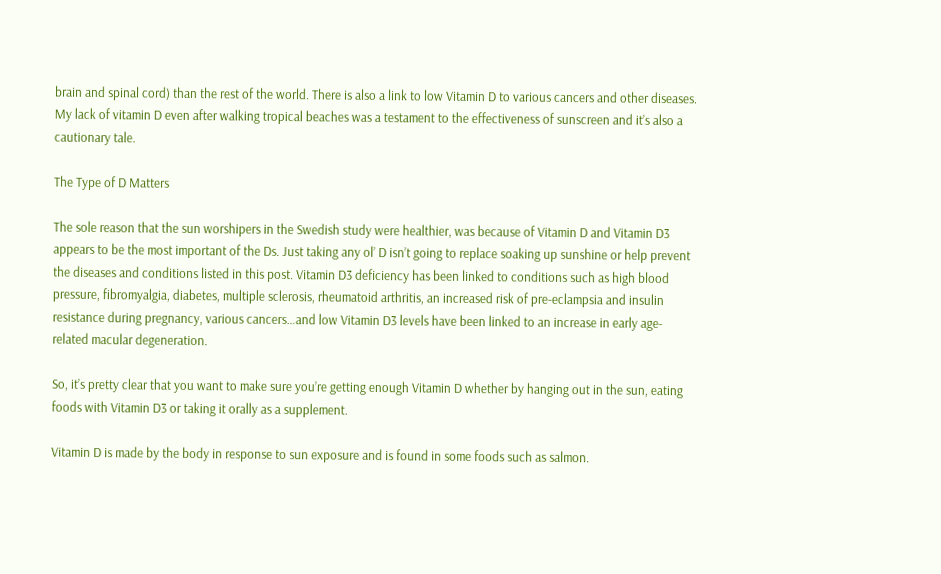brain and spinal cord) than the rest of the world. There is also a link to low Vitamin D to various cancers and other diseases. My lack of vitamin D even after walking tropical beaches was a testament to the effectiveness of sunscreen and it’s also a cautionary tale.

The Type of D Matters

The sole reason that the sun worshipers in the Swedish study were healthier, was because of Vitamin D and Vitamin D3 appears to be the most important of the Ds. Just taking any ol’ D isn’t going to replace soaking up sunshine or help prevent the diseases and conditions listed in this post. Vitamin D3 deficiency has been linked to conditions such as high blood pressure, fibromyalgia, diabetes, multiple sclerosis, rheumatoid arthritis, an increased risk of pre-eclampsia and insulin resistance during pregnancy, various cancers…and low Vitamin D3 levels have been linked to an increase in early age-related macular degeneration.

So, it’s pretty clear that you want to make sure you’re getting enough Vitamin D whether by hanging out in the sun, eating foods with Vitamin D3 or taking it orally as a supplement.

Vitamin D is made by the body in response to sun exposure and is found in some foods such as salmon.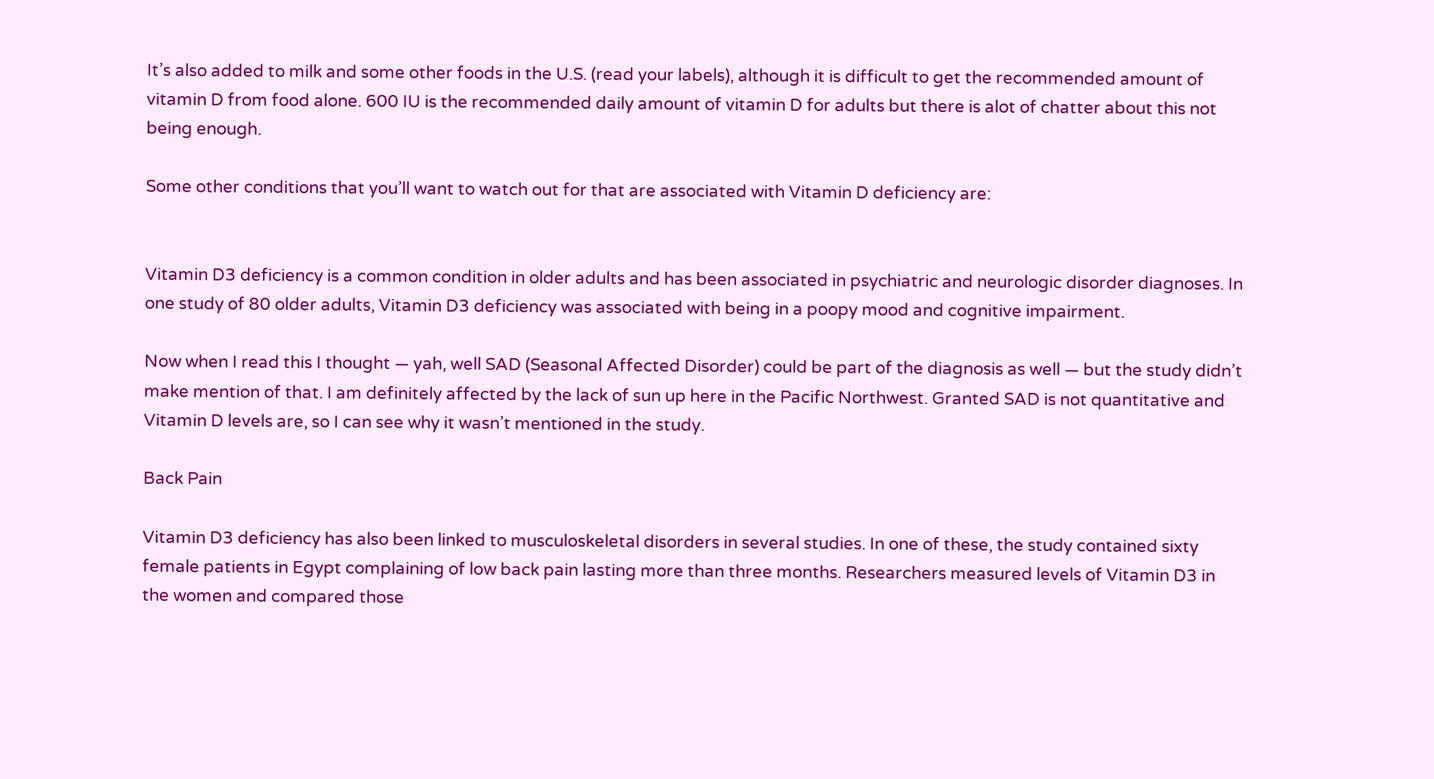It’s also added to milk and some other foods in the U.S. (read your labels), although it is difficult to get the recommended amount of vitamin D from food alone. 600 IU is the recommended daily amount of vitamin D for adults but there is alot of chatter about this not being enough.

Some other conditions that you’ll want to watch out for that are associated with Vitamin D deficiency are:


Vitamin D3 deficiency is a common condition in older adults and has been associated in psychiatric and neurologic disorder diagnoses. In one study of 80 older adults, Vitamin D3 deficiency was associated with being in a poopy mood and cognitive impairment.

Now when I read this I thought — yah, well SAD (Seasonal Affected Disorder) could be part of the diagnosis as well — but the study didn’t make mention of that. I am definitely affected by the lack of sun up here in the Pacific Northwest. Granted SAD is not quantitative and Vitamin D levels are, so I can see why it wasn’t mentioned in the study.

Back Pain

Vitamin D3 deficiency has also been linked to musculoskeletal disorders in several studies. In one of these, the study contained sixty female patients in Egypt complaining of low back pain lasting more than three months. Researchers measured levels of Vitamin D3 in the women and compared those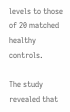levels to those of 20 matched healthy controls.

The study revealed that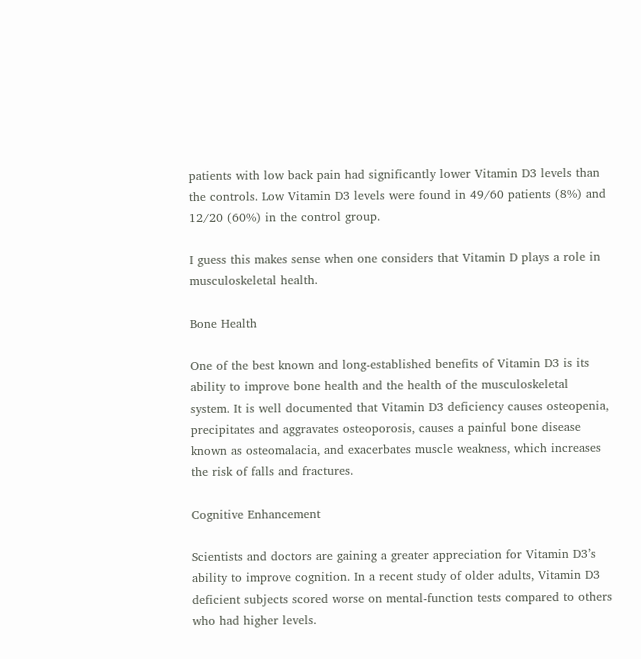patients with low back pain had significantly lower Vitamin D3 levels than the controls. Low Vitamin D3 levels were found in 49/60 patients (8%) and 12/20 (60%) in the control group.

I guess this makes sense when one considers that Vitamin D plays a role in musculoskeletal health.

Bone Health

One of the best known and long-established benefits of Vitamin D3 is its ability to improve bone health and the health of the musculoskeletal system. It is well documented that Vitamin D3 deficiency causes osteopenia, precipitates and aggravates osteoporosis, causes a painful bone disease known as osteomalacia, and exacerbates muscle weakness, which increases the risk of falls and fractures.

Cognitive Enhancement

Scientists and doctors are gaining a greater appreciation for Vitamin D3’s ability to improve cognition. In a recent study of older adults, Vitamin D3 deficient subjects scored worse on mental-function tests compared to others who had higher levels.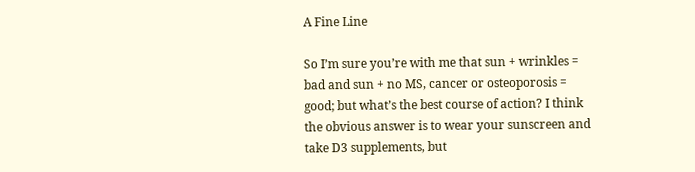A Fine Line

So I’m sure you’re with me that sun + wrinkles = bad and sun + no MS, cancer or osteoporosis = good; but what’s the best course of action? I think the obvious answer is to wear your sunscreen and take D3 supplements, but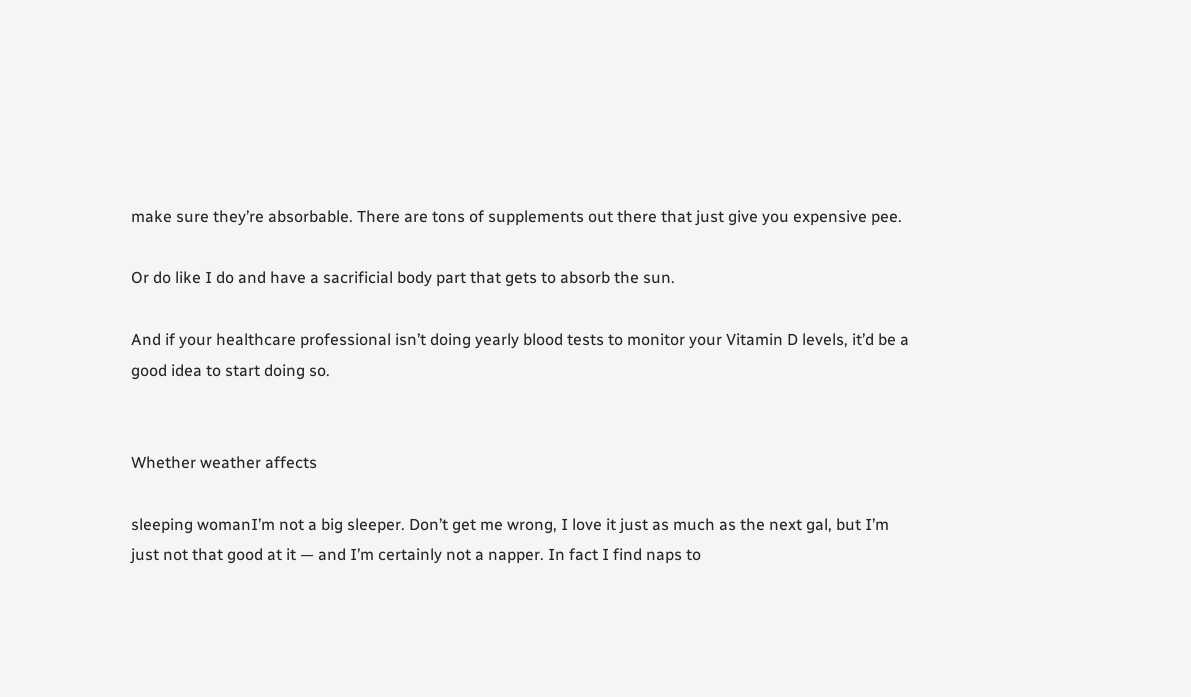make sure they’re absorbable. There are tons of supplements out there that just give you expensive pee.

Or do like I do and have a sacrificial body part that gets to absorb the sun.

And if your healthcare professional isn’t doing yearly blood tests to monitor your Vitamin D levels, it’d be a good idea to start doing so.


Whether weather affects

sleeping womanI’m not a big sleeper. Don’t get me wrong, I love it just as much as the next gal, but I’m just not that good at it — and I’m certainly not a napper. In fact I find naps to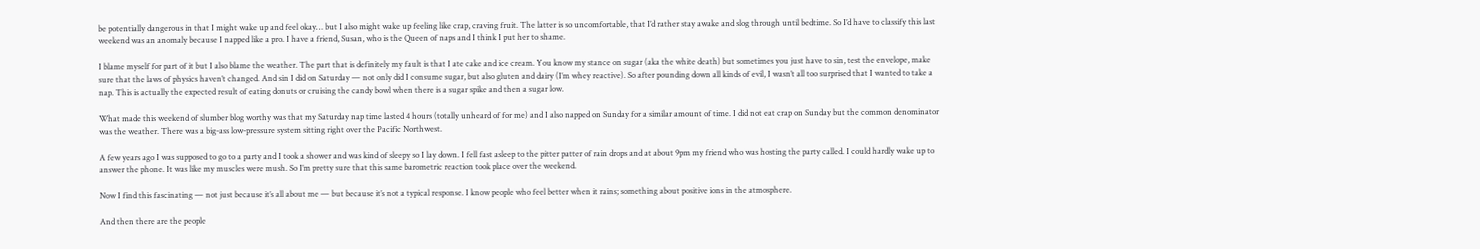be potentially dangerous in that I might wake up and feel okay… but I also might wake up feeling like crap, craving fruit. The latter is so uncomfortable, that I’d rather stay awake and slog through until bedtime. So I’d have to classify this last weekend was an anomaly because I napped like a pro. I have a friend, Susan, who is the Queen of naps and I think I put her to shame.

I blame myself for part of it but I also blame the weather. The part that is definitely my fault is that I ate cake and ice cream. You know my stance on sugar (aka the white death) but sometimes you just have to sin, test the envelope, make sure that the laws of physics haven’t changed. And sin I did on Saturday — not only did I consume sugar, but also gluten and dairy (I’m whey reactive). So after pounding down all kinds of evil, I wasn’t all too surprised that I wanted to take a nap. This is actually the expected result of eating donuts or cruising the candy bowl when there is a sugar spike and then a sugar low.

What made this weekend of slumber blog worthy was that my Saturday nap time lasted 4 hours (totally unheard of for me) and I also napped on Sunday for a similar amount of time. I did not eat crap on Sunday but the common denominator was the weather. There was a big-ass low-pressure system sitting right over the Pacific Northwest.

A few years ago I was supposed to go to a party and I took a shower and was kind of sleepy so I lay down. I fell fast asleep to the pitter patter of rain drops and at about 9pm my friend who was hosting the party called. I could hardly wake up to answer the phone. It was like my muscles were mush. So I’m pretty sure that this same barometric reaction took place over the weekend.

Now I find this fascinating — not just because it’s all about me — but because it’s not a typical response. I know people who feel better when it rains; something about positive ions in the atmosphere.

And then there are the people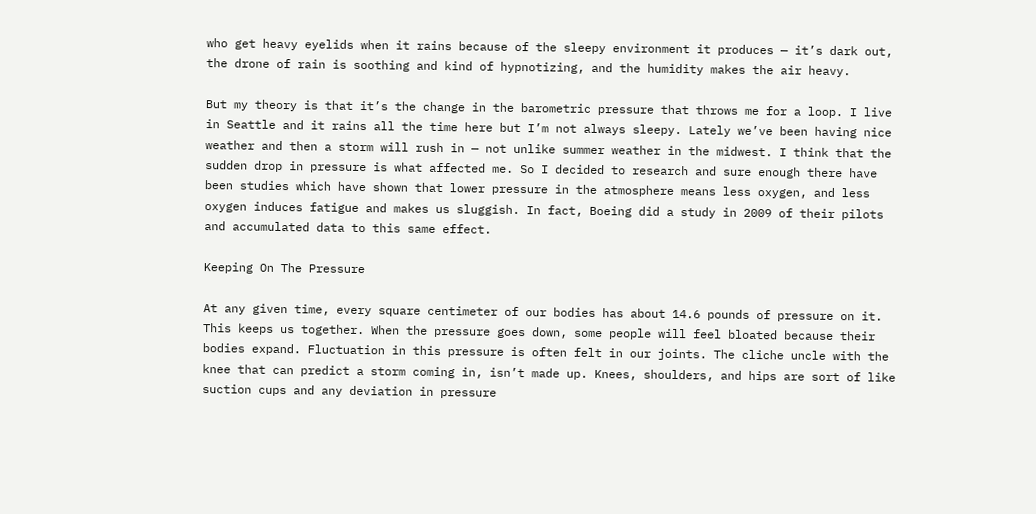who get heavy eyelids when it rains because of the sleepy environment it produces — it’s dark out, the drone of rain is soothing and kind of hypnotizing, and the humidity makes the air heavy.

But my theory is that it’s the change in the barometric pressure that throws me for a loop. I live in Seattle and it rains all the time here but I’m not always sleepy. Lately we’ve been having nice weather and then a storm will rush in — not unlike summer weather in the midwest. I think that the sudden drop in pressure is what affected me. So I decided to research and sure enough there have been studies which have shown that lower pressure in the atmosphere means less oxygen, and less oxygen induces fatigue and makes us sluggish. In fact, Boeing did a study in 2009 of their pilots and accumulated data to this same effect.

Keeping On The Pressure

At any given time, every square centimeter of our bodies has about 14.6 pounds of pressure on it. This keeps us together. When the pressure goes down, some people will feel bloated because their bodies expand. Fluctuation in this pressure is often felt in our joints. The cliche uncle with the knee that can predict a storm coming in, isn’t made up. Knees, shoulders, and hips are sort of like suction cups and any deviation in pressure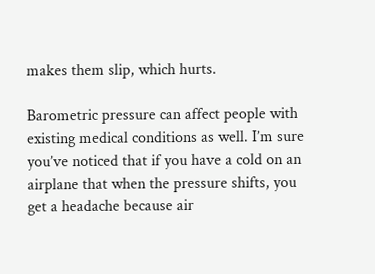makes them slip, which hurts.

Barometric pressure can affect people with existing medical conditions as well. I’m sure you’ve noticed that if you have a cold on an airplane that when the pressure shifts, you get a headache because air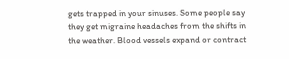gets trapped in your sinuses. Some people say they get migraine headaches from the shifts in the weather. Blood vessels expand or contract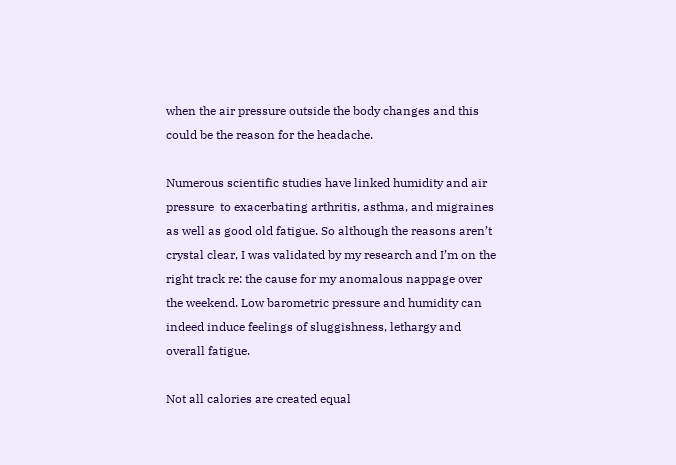when the air pressure outside the body changes and this could be the reason for the headache.

Numerous scientific studies have linked humidity and air pressure  to exacerbating arthritis, asthma, and migraines as well as good old fatigue. So although the reasons aren’t crystal clear, I was validated by my research and I’m on the right track re: the cause for my anomalous nappage over the weekend. Low barometric pressure and humidity can indeed induce feelings of sluggishness, lethargy and overall fatigue.

Not all calories are created equal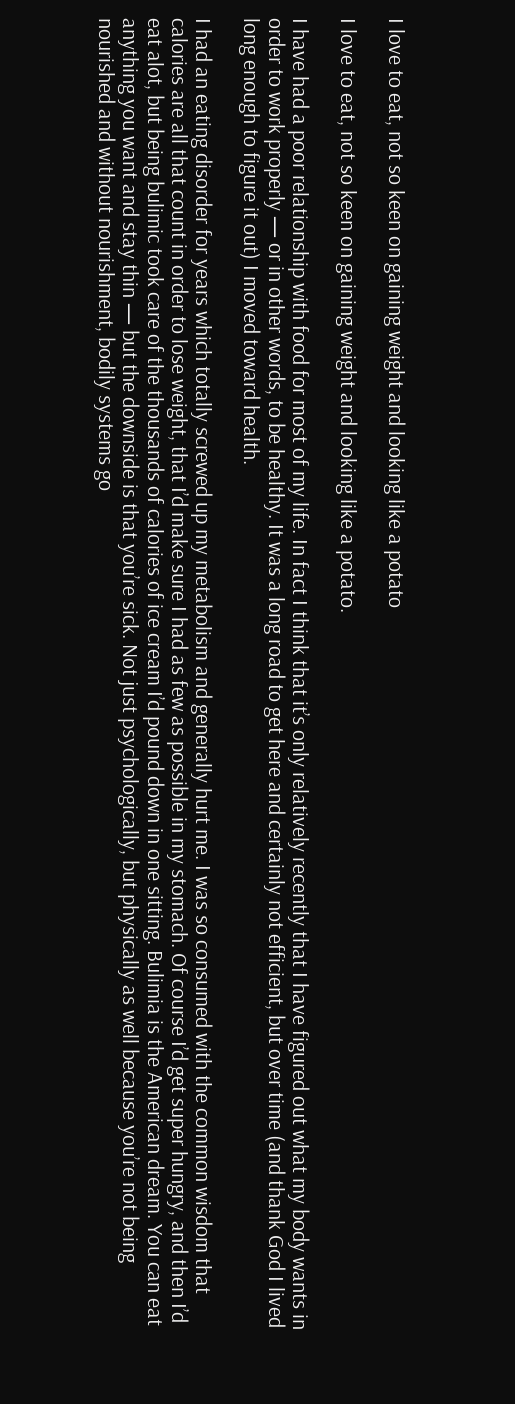I love to eat, not so keen on gaining weight and looking like a potato

I love to eat, not so keen on gaining weight and looking like a potato.

I have had a poor relationship with food for most of my life. In fact I think that it’s only relatively recently that I have figured out what my body wants in order to work properly — or in other words, to be healthy. It was a long road to get here and certainly not efficient, but over time (and thank God I lived long enough to figure it out) I moved toward health.

I had an eating disorder for years which totally screwed up my metabolism and generally hurt me. I was so consumed with the common wisdom that calories are all that count in order to lose weight, that I’d make sure I had as few as possible in my stomach. Of course I’d get super hungry, and then I’d eat alot, but being bulimic took care of the thousands of calories of ice cream I’d pound down in one sitting. Bulimia is the American dream. You can eat anything you want and stay thin — but the downside is that you’re sick. Not just psychologically, but physically as well because you’re not being nourished and without nourishment, bodily systems go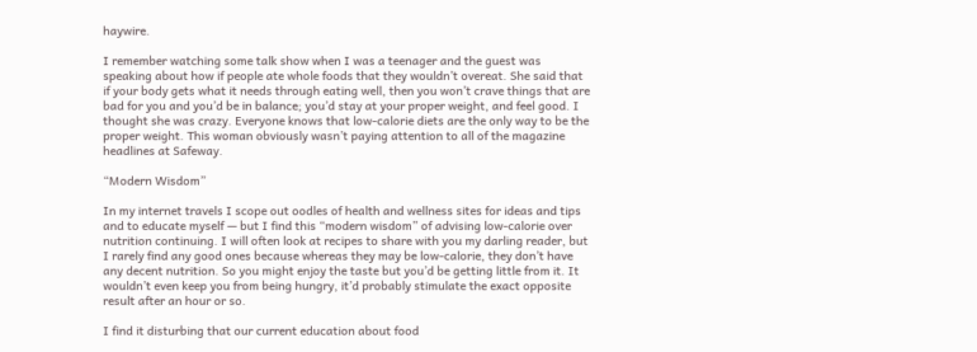haywire.

I remember watching some talk show when I was a teenager and the guest was speaking about how if people ate whole foods that they wouldn’t overeat. She said that if your body gets what it needs through eating well, then you won’t crave things that are bad for you and you’d be in balance; you’d stay at your proper weight, and feel good. I thought she was crazy. Everyone knows that low-calorie diets are the only way to be the proper weight. This woman obviously wasn’t paying attention to all of the magazine headlines at Safeway.

“Modern Wisdom”

In my internet travels I scope out oodles of health and wellness sites for ideas and tips and to educate myself — but I find this “modern wisdom” of advising low-calorie over nutrition continuing. I will often look at recipes to share with you my darling reader, but I rarely find any good ones because whereas they may be low-calorie, they don’t have any decent nutrition. So you might enjoy the taste but you’d be getting little from it. It wouldn’t even keep you from being hungry, it’d probably stimulate the exact opposite result after an hour or so.

I find it disturbing that our current education about food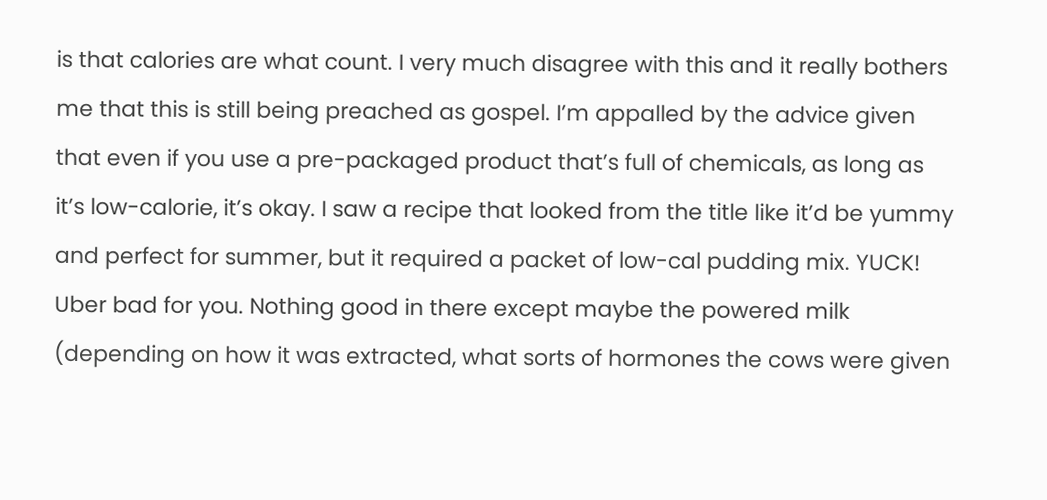is that calories are what count. I very much disagree with this and it really bothers me that this is still being preached as gospel. I’m appalled by the advice given that even if you use a pre-packaged product that’s full of chemicals, as long as it’s low-calorie, it’s okay. I saw a recipe that looked from the title like it’d be yummy and perfect for summer, but it required a packet of low-cal pudding mix. YUCK! Uber bad for you. Nothing good in there except maybe the powered milk (depending on how it was extracted, what sorts of hormones the cows were given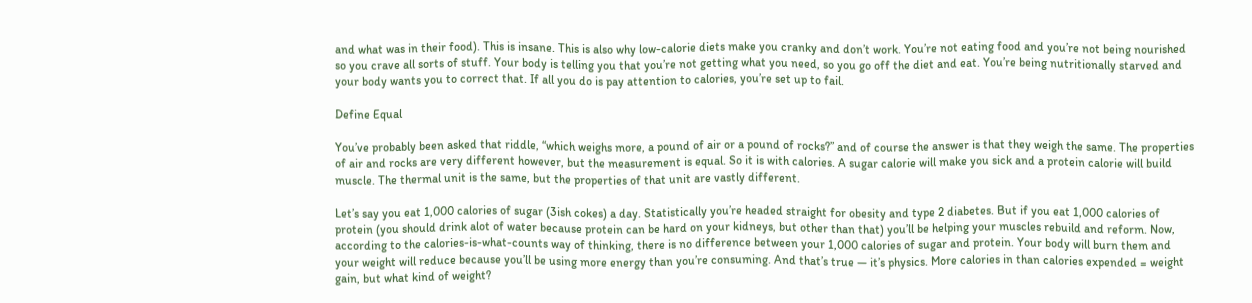and what was in their food). This is insane. This is also why low-calorie diets make you cranky and don’t work. You’re not eating food and you’re not being nourished so you crave all sorts of stuff. Your body is telling you that you’re not getting what you need, so you go off the diet and eat. You’re being nutritionally starved and your body wants you to correct that. If all you do is pay attention to calories, you’re set up to fail.

Define Equal

You’ve probably been asked that riddle, “which weighs more, a pound of air or a pound of rocks?” and of course the answer is that they weigh the same. The properties of air and rocks are very different however, but the measurement is equal. So it is with calories. A sugar calorie will make you sick and a protein calorie will build muscle. The thermal unit is the same, but the properties of that unit are vastly different.

Let’s say you eat 1,000 calories of sugar (3ish cokes) a day. Statistically you’re headed straight for obesity and type 2 diabetes. But if you eat 1,000 calories of protein (you should drink alot of water because protein can be hard on your kidneys, but other than that) you’ll be helping your muscles rebuild and reform. Now, according to the calories-is-what-counts way of thinking, there is no difference between your 1,000 calories of sugar and protein. Your body will burn them and your weight will reduce because you’ll be using more energy than you’re consuming. And that’s true — it’s physics. More calories in than calories expended = weight gain, but what kind of weight?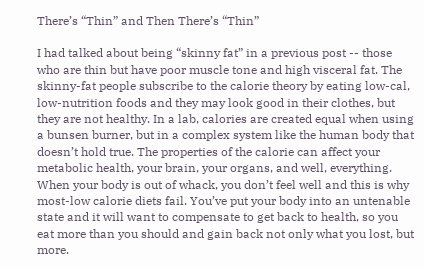There’s “Thin” and Then There’s “Thin”

I had talked about being “skinny fat” in a previous post -- those who are thin but have poor muscle tone and high visceral fat. The skinny-fat people subscribe to the calorie theory by eating low-cal, low-nutrition foods and they may look good in their clothes, but they are not healthy. In a lab, calories are created equal when using a bunsen burner, but in a complex system like the human body that doesn’t hold true. The properties of the calorie can affect your metabolic health, your brain, your organs, and well, everything. When your body is out of whack, you don’t feel well and this is why most-low calorie diets fail. You’ve put your body into an untenable state and it will want to compensate to get back to health, so you eat more than you should and gain back not only what you lost, but more.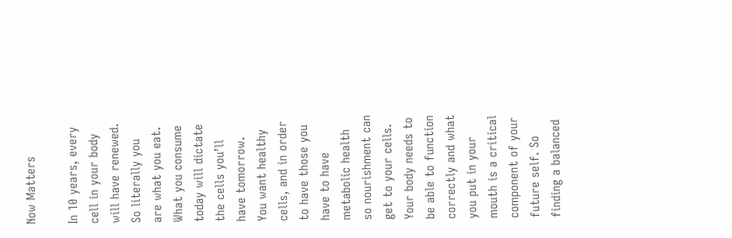Now Matters

In 10 years, every cell in your body will have renewed. So literally you are what you eat. What you consume today will dictate the cells you’ll have tomorrow. You want healthy cells, and in order to have those you have to have metabolic health so nourishment can get to your cells. Your body needs to be able to function correctly and what you put in your mouth is a critical component of your future self. So finding a balanced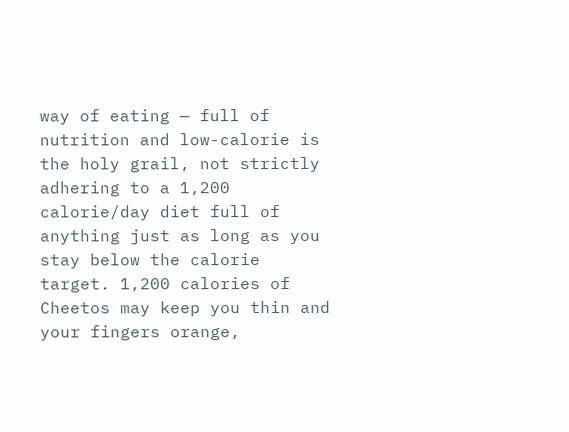way of eating — full of nutrition and low-calorie is the holy grail, not strictly adhering to a 1,200 calorie/day diet full of anything just as long as you stay below the calorie target. 1,200 calories of Cheetos may keep you thin and your fingers orange,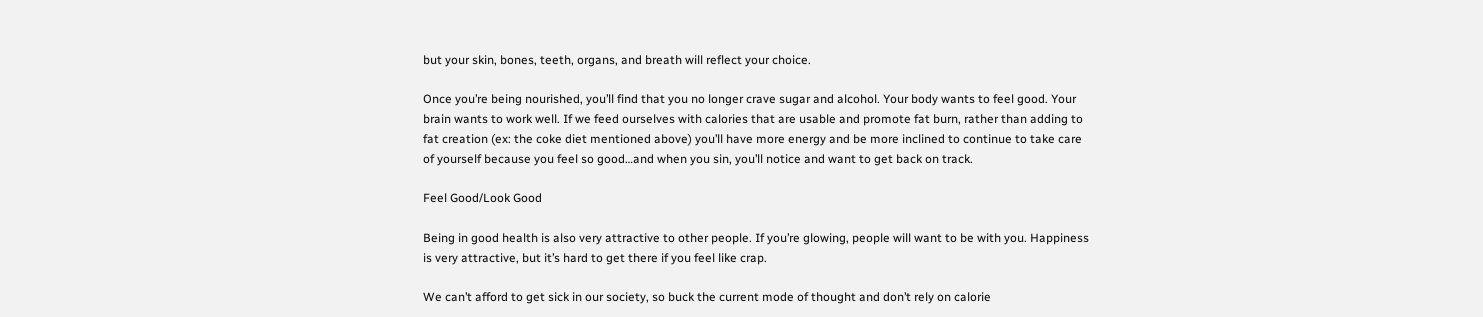but your skin, bones, teeth, organs, and breath will reflect your choice.

Once you’re being nourished, you’ll find that you no longer crave sugar and alcohol. Your body wants to feel good. Your brain wants to work well. If we feed ourselves with calories that are usable and promote fat burn, rather than adding to fat creation (ex: the coke diet mentioned above) you’ll have more energy and be more inclined to continue to take care of yourself because you feel so good…and when you sin, you’ll notice and want to get back on track.

Feel Good/Look Good

Being in good health is also very attractive to other people. If you’re glowing, people will want to be with you. Happiness is very attractive, but it’s hard to get there if you feel like crap.

We can’t afford to get sick in our society, so buck the current mode of thought and don’t rely on calorie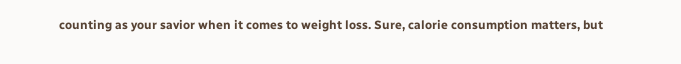counting as your savior when it comes to weight loss. Sure, calorie consumption matters, but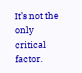It’s not the only critical factor.